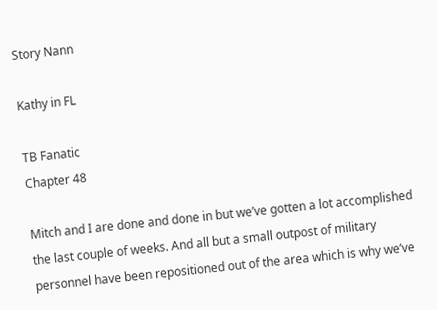Story Nann

Kathy in FL

TB Fanatic
Chapter 48

Mitch and I are done and done in but we’ve gotten a lot accomplished the last couple of weeks. And all but a small outpost of military personnel have been repositioned out of the area which is why we’ve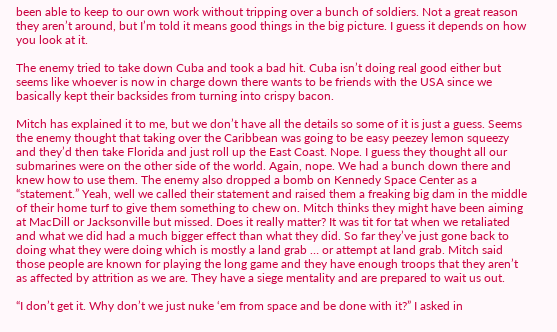been able to keep to our own work without tripping over a bunch of soldiers. Not a great reason they aren’t around, but I’m told it means good things in the big picture. I guess it depends on how you look at it.

The enemy tried to take down Cuba and took a bad hit. Cuba isn’t doing real good either but seems like whoever is now in charge down there wants to be friends with the USA since we basically kept their backsides from turning into crispy bacon.

Mitch has explained it to me, but we don’t have all the details so some of it is just a guess. Seems the enemy thought that taking over the Caribbean was going to be easy peezey lemon squeezy and they’d then take Florida and just roll up the East Coast. Nope. I guess they thought all our submarines were on the other side of the world. Again, nope. We had a bunch down there and knew how to use them. The enemy also dropped a bomb on Kennedy Space Center as a “statement.” Yeah, well we called their statement and raised them a freaking big dam in the middle of their home turf to give them something to chew on. Mitch thinks they might have been aiming at MacDill or Jacksonville but missed. Does it really matter? It was tit for tat when we retaliated and what we did had a much bigger effect than what they did. So far they’ve just gone back to doing what they were doing which is mostly a land grab … or attempt at land grab. Mitch said those people are known for playing the long game and they have enough troops that they aren’t as affected by attrition as we are. They have a siege mentality and are prepared to wait us out.

“I don’t get it. Why don’t we just nuke ‘em from space and be done with it?” I asked in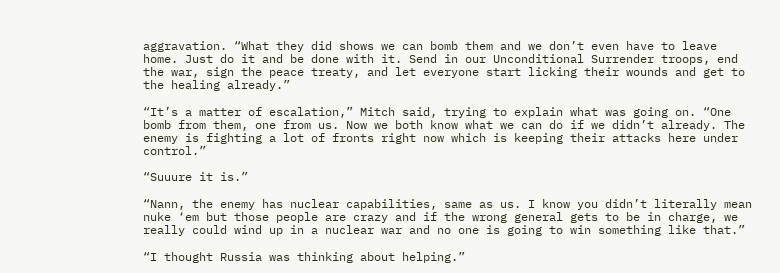aggravation. “What they did shows we can bomb them and we don’t even have to leave home. Just do it and be done with it. Send in our Unconditional Surrender troops, end the war, sign the peace treaty, and let everyone start licking their wounds and get to the healing already.”

“It’s a matter of escalation,” Mitch said, trying to explain what was going on. “One bomb from them, one from us. Now we both know what we can do if we didn’t already. The enemy is fighting a lot of fronts right now which is keeping their attacks here under control.”

“Suuure it is.”

“Nann, the enemy has nuclear capabilities, same as us. I know you didn’t literally mean nuke ‘em but those people are crazy and if the wrong general gets to be in charge, we really could wind up in a nuclear war and no one is going to win something like that.”

“I thought Russia was thinking about helping.”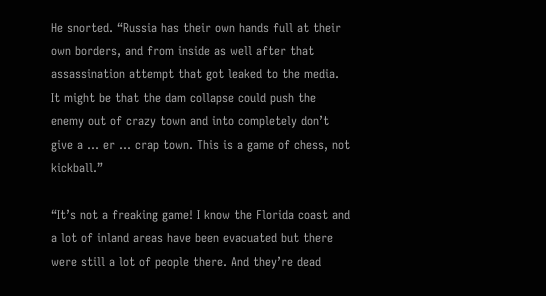He snorted. “Russia has their own hands full at their own borders, and from inside as well after that assassination attempt that got leaked to the media. It might be that the dam collapse could push the enemy out of crazy town and into completely don’t give a … er … crap town. This is a game of chess, not kickball.”

“It’s not a freaking game! I know the Florida coast and a lot of inland areas have been evacuated but there were still a lot of people there. And they’re dead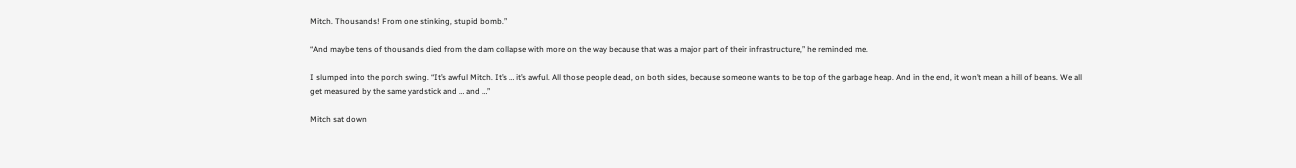Mitch. Thousands! From one stinking, stupid bomb.”

“And maybe tens of thousands died from the dam collapse with more on the way because that was a major part of their infrastructure,” he reminded me.

I slumped into the porch swing. “It’s awful Mitch. It’s … it’s awful. All those people dead, on both sides, because someone wants to be top of the garbage heap. And in the end, it won’t mean a hill of beans. We all get measured by the same yardstick and … and …”

Mitch sat down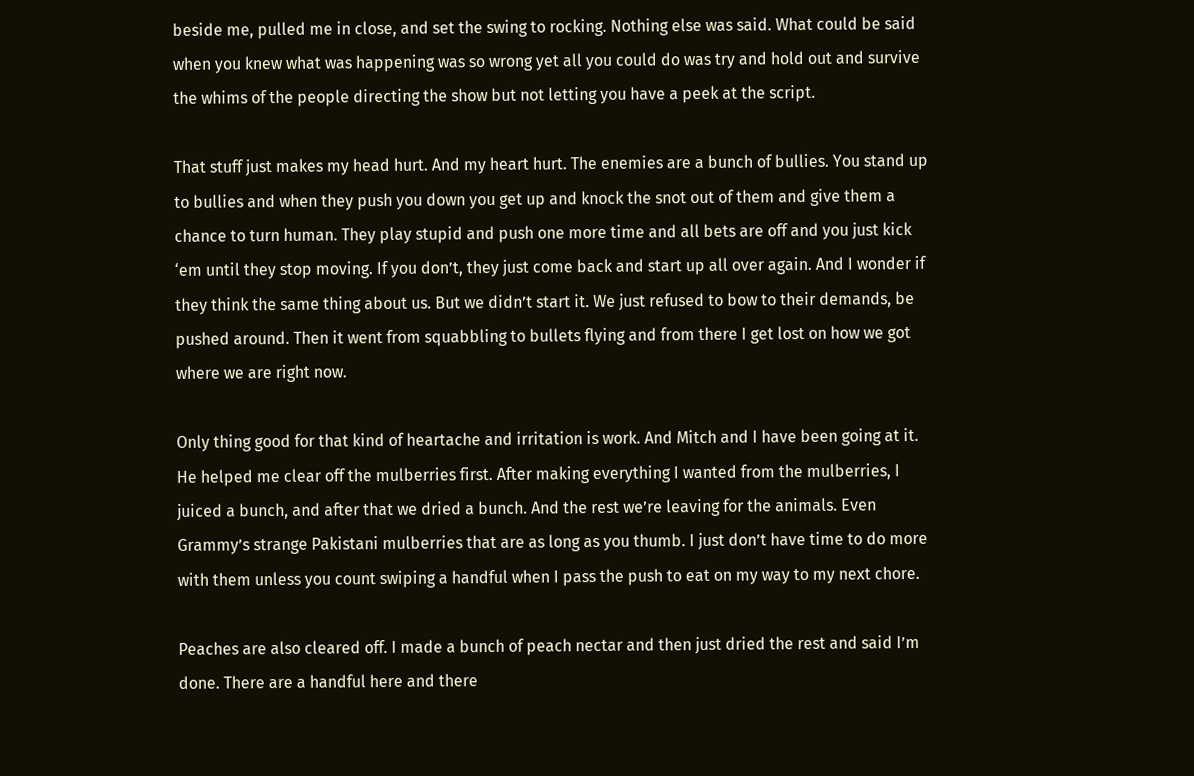beside me, pulled me in close, and set the swing to rocking. Nothing else was said. What could be said when you knew what was happening was so wrong yet all you could do was try and hold out and survive the whims of the people directing the show but not letting you have a peek at the script.

That stuff just makes my head hurt. And my heart hurt. The enemies are a bunch of bullies. You stand up to bullies and when they push you down you get up and knock the snot out of them and give them a chance to turn human. They play stupid and push one more time and all bets are off and you just kick ‘em until they stop moving. If you don’t, they just come back and start up all over again. And I wonder if they think the same thing about us. But we didn’t start it. We just refused to bow to their demands, be pushed around. Then it went from squabbling to bullets flying and from there I get lost on how we got where we are right now.

Only thing good for that kind of heartache and irritation is work. And Mitch and I have been going at it. He helped me clear off the mulberries first. After making everything I wanted from the mulberries, I juiced a bunch, and after that we dried a bunch. And the rest we’re leaving for the animals. Even Grammy’s strange Pakistani mulberries that are as long as you thumb. I just don’t have time to do more with them unless you count swiping a handful when I pass the push to eat on my way to my next chore.

Peaches are also cleared off. I made a bunch of peach nectar and then just dried the rest and said I’m done. There are a handful here and there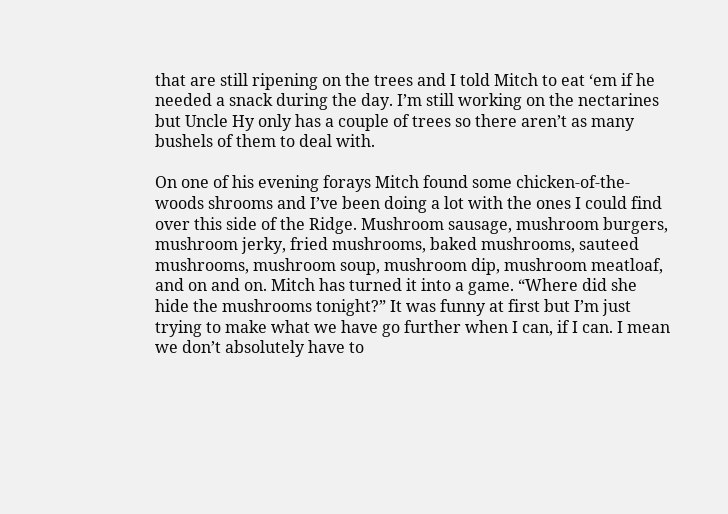that are still ripening on the trees and I told Mitch to eat ‘em if he needed a snack during the day. I’m still working on the nectarines but Uncle Hy only has a couple of trees so there aren’t as many bushels of them to deal with.

On one of his evening forays Mitch found some chicken-of-the-woods shrooms and I’ve been doing a lot with the ones I could find over this side of the Ridge. Mushroom sausage, mushroom burgers, mushroom jerky, fried mushrooms, baked mushrooms, sauteed mushrooms, mushroom soup, mushroom dip, mushroom meatloaf, and on and on. Mitch has turned it into a game. “Where did she hide the mushrooms tonight?” It was funny at first but I’m just trying to make what we have go further when I can, if I can. I mean we don’t absolutely have to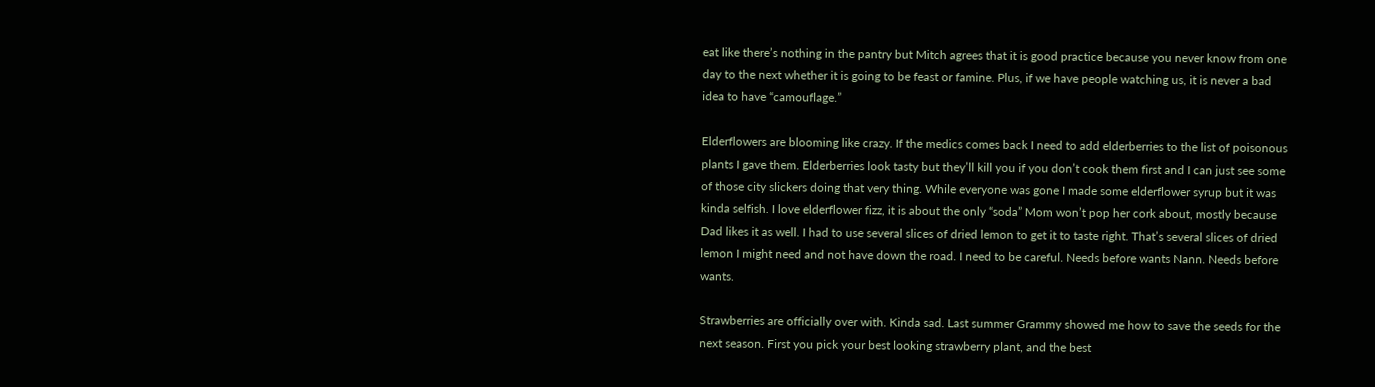eat like there’s nothing in the pantry but Mitch agrees that it is good practice because you never know from one day to the next whether it is going to be feast or famine. Plus, if we have people watching us, it is never a bad idea to have “camouflage.”

Elderflowers are blooming like crazy. If the medics comes back I need to add elderberries to the list of poisonous plants I gave them. Elderberries look tasty but they’ll kill you if you don’t cook them first and I can just see some of those city slickers doing that very thing. While everyone was gone I made some elderflower syrup but it was kinda selfish. I love elderflower fizz, it is about the only “soda” Mom won’t pop her cork about, mostly because Dad likes it as well. I had to use several slices of dried lemon to get it to taste right. That’s several slices of dried lemon I might need and not have down the road. I need to be careful. Needs before wants Nann. Needs before wants.

Strawberries are officially over with. Kinda sad. Last summer Grammy showed me how to save the seeds for the next season. First you pick your best looking strawberry plant, and the best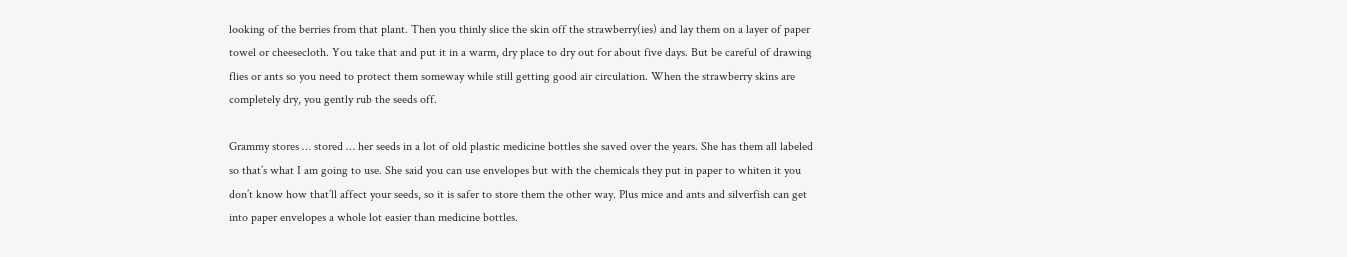looking of the berries from that plant. Then you thinly slice the skin off the strawberry(ies) and lay them on a layer of paper towel or cheesecloth. You take that and put it in a warm, dry place to dry out for about five days. But be careful of drawing flies or ants so you need to protect them someway while still getting good air circulation. When the strawberry skins are completely dry, you gently rub the seeds off.

Grammy stores … stored … her seeds in a lot of old plastic medicine bottles she saved over the years. She has them all labeled so that’s what I am going to use. She said you can use envelopes but with the chemicals they put in paper to whiten it you don’t know how that’ll affect your seeds, so it is safer to store them the other way. Plus mice and ants and silverfish can get into paper envelopes a whole lot easier than medicine bottles.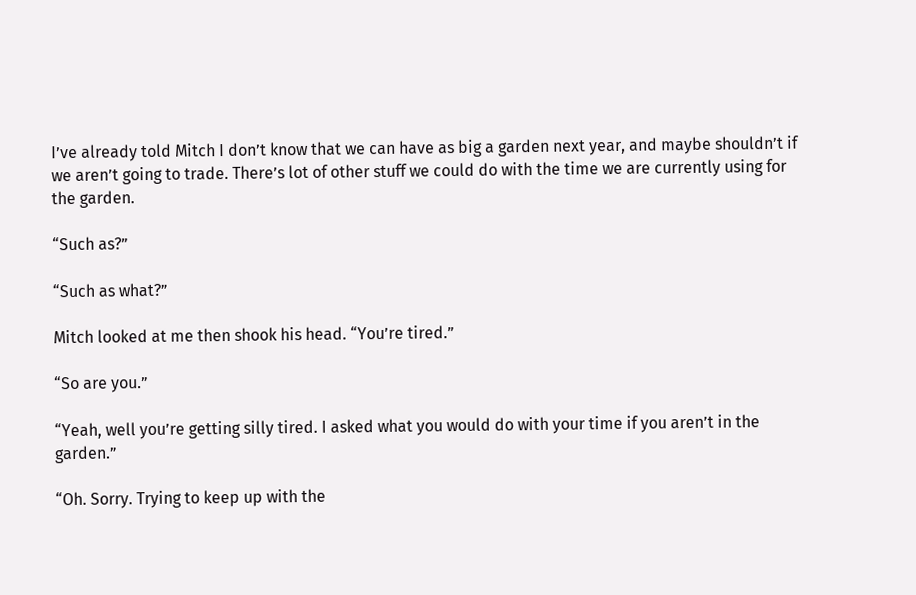I’ve already told Mitch I don’t know that we can have as big a garden next year, and maybe shouldn’t if we aren’t going to trade. There’s lot of other stuff we could do with the time we are currently using for the garden.

“Such as?”

“Such as what?”

Mitch looked at me then shook his head. “You’re tired.”

“So are you.”

“Yeah, well you’re getting silly tired. I asked what you would do with your time if you aren’t in the garden.”

“Oh. Sorry. Trying to keep up with the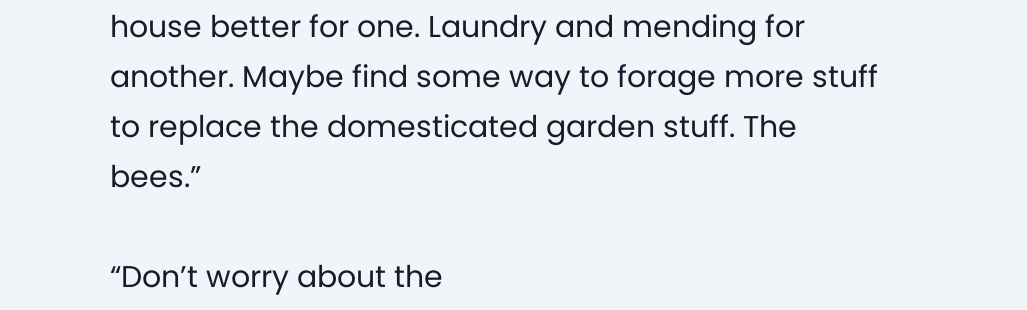house better for one. Laundry and mending for another. Maybe find some way to forage more stuff to replace the domesticated garden stuff. The bees.”

“Don’t worry about the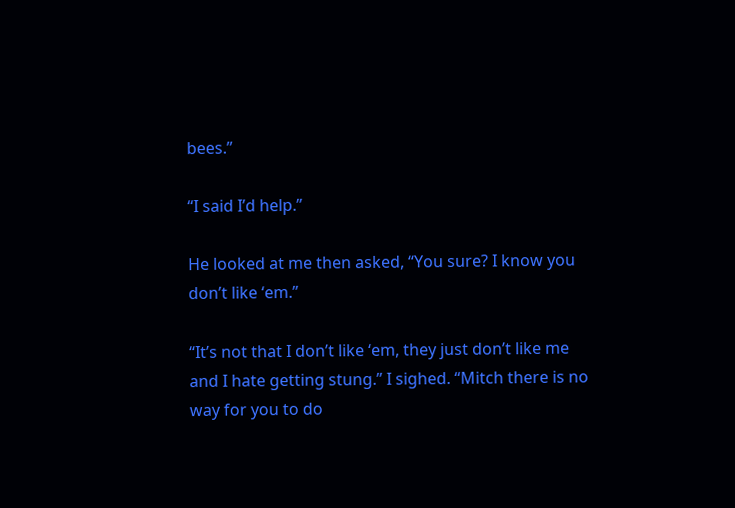bees.”

“I said I’d help.”

He looked at me then asked, “You sure? I know you don’t like ‘em.”

“It’s not that I don’t like ‘em, they just don’t like me and I hate getting stung.” I sighed. “Mitch there is no way for you to do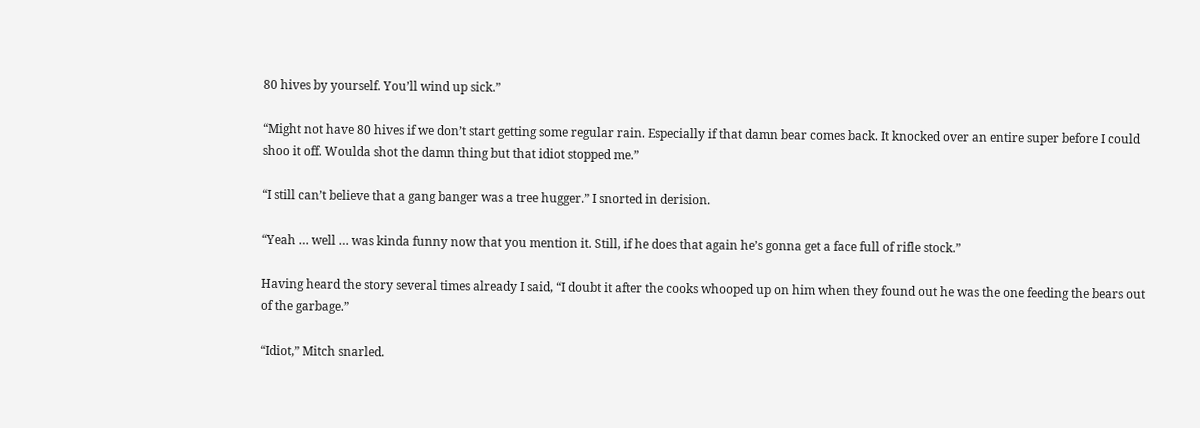80 hives by yourself. You’ll wind up sick.”

“Might not have 80 hives if we don’t start getting some regular rain. Especially if that damn bear comes back. It knocked over an entire super before I could shoo it off. Woulda shot the damn thing but that idiot stopped me.”

“I still can’t believe that a gang banger was a tree hugger.” I snorted in derision.

“Yeah … well … was kinda funny now that you mention it. Still, if he does that again he’s gonna get a face full of rifle stock.”

Having heard the story several times already I said, “I doubt it after the cooks whooped up on him when they found out he was the one feeding the bears out of the garbage.”

“Idiot,” Mitch snarled.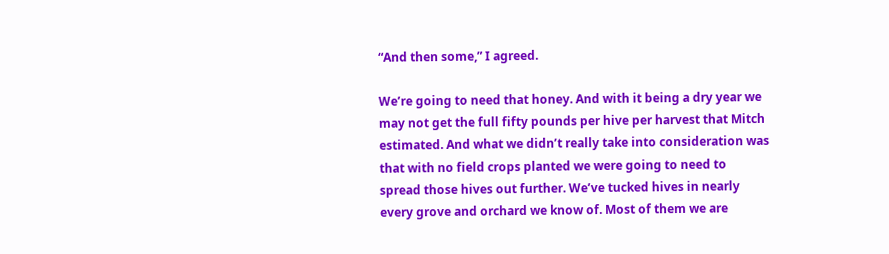“And then some,” I agreed.

We’re going to need that honey. And with it being a dry year we may not get the full fifty pounds per hive per harvest that Mitch estimated. And what we didn’t really take into consideration was that with no field crops planted we were going to need to spread those hives out further. We’ve tucked hives in nearly every grove and orchard we know of. Most of them we are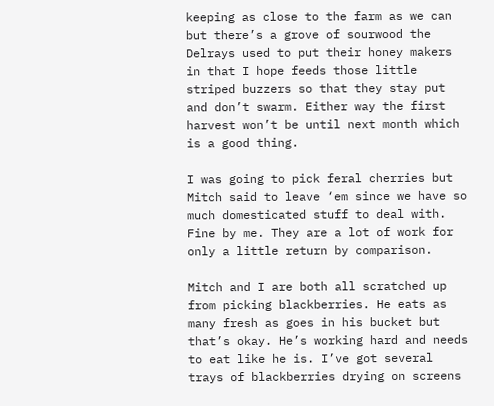keeping as close to the farm as we can but there’s a grove of sourwood the Delrays used to put their honey makers in that I hope feeds those little striped buzzers so that they stay put and don’t swarm. Either way the first harvest won’t be until next month which is a good thing.

I was going to pick feral cherries but Mitch said to leave ‘em since we have so much domesticated stuff to deal with. Fine by me. They are a lot of work for only a little return by comparison.

Mitch and I are both all scratched up from picking blackberries. He eats as many fresh as goes in his bucket but that’s okay. He’s working hard and needs to eat like he is. I’ve got several trays of blackberries drying on screens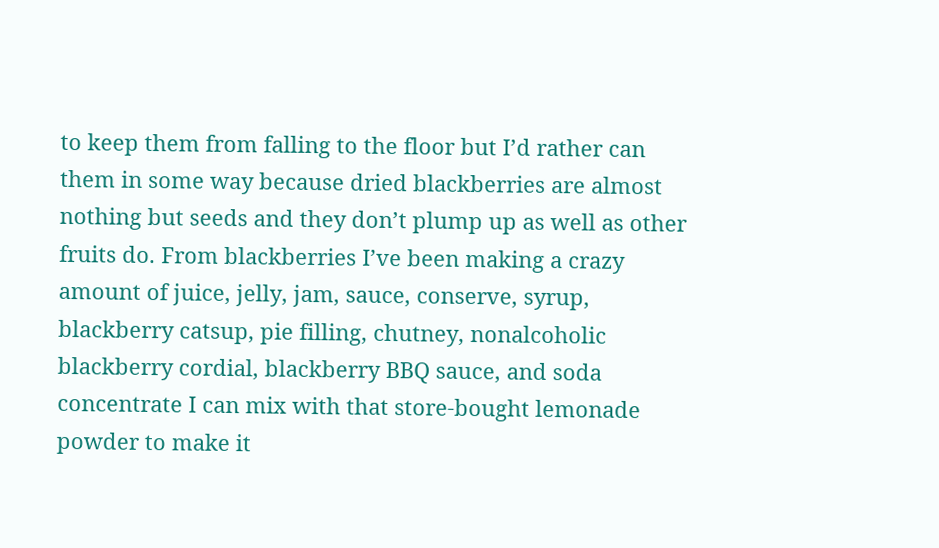to keep them from falling to the floor but I’d rather can them in some way because dried blackberries are almost nothing but seeds and they don’t plump up as well as other fruits do. From blackberries I’ve been making a crazy amount of juice, jelly, jam, sauce, conserve, syrup, blackberry catsup, pie filling, chutney, nonalcoholic blackberry cordial, blackberry BBQ sauce, and soda concentrate I can mix with that store-bought lemonade powder to make it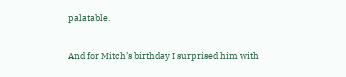palatable.

And for Mitch’s birthday I surprised him with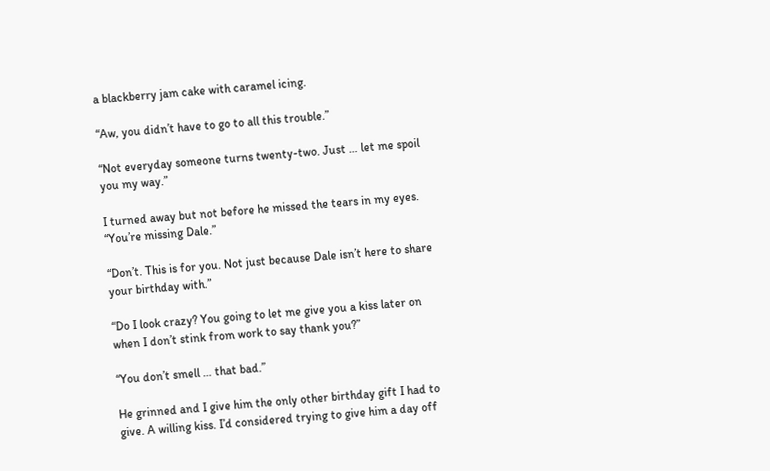a blackberry jam cake with caramel icing.

“Aw, you didn’t have to go to all this trouble.”

“Not everyday someone turns twenty-two. Just … let me spoil you my way.”

I turned away but not before he missed the tears in my eyes. “You’re missing Dale.”

“Don’t. This is for you. Not just because Dale isn’t here to share your birthday with.”

“Do I look crazy? You going to let me give you a kiss later on when I don’t stink from work to say thank you?”

“You don’t smell … that bad.”

He grinned and I give him the only other birthday gift I had to give. A willing kiss. I’d considered trying to give him a day off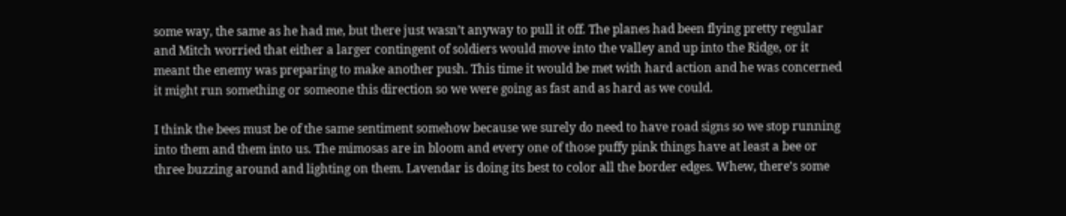some way, the same as he had me, but there just wasn’t anyway to pull it off. The planes had been flying pretty regular and Mitch worried that either a larger contingent of soldiers would move into the valley and up into the Ridge, or it meant the enemy was preparing to make another push. This time it would be met with hard action and he was concerned it might run something or someone this direction so we were going as fast and as hard as we could.

I think the bees must be of the same sentiment somehow because we surely do need to have road signs so we stop running into them and them into us. The mimosas are in bloom and every one of those puffy pink things have at least a bee or three buzzing around and lighting on them. Lavendar is doing its best to color all the border edges. Whew, there’s some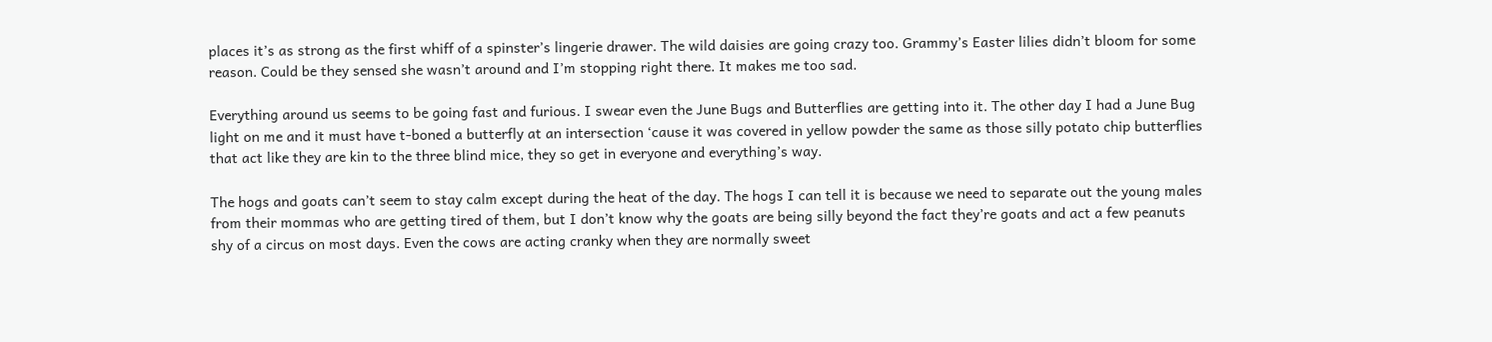places it’s as strong as the first whiff of a spinster’s lingerie drawer. The wild daisies are going crazy too. Grammy’s Easter lilies didn’t bloom for some reason. Could be they sensed she wasn’t around and I’m stopping right there. It makes me too sad.

Everything around us seems to be going fast and furious. I swear even the June Bugs and Butterflies are getting into it. The other day I had a June Bug light on me and it must have t-boned a butterfly at an intersection ‘cause it was covered in yellow powder the same as those silly potato chip butterflies that act like they are kin to the three blind mice, they so get in everyone and everything’s way.

The hogs and goats can’t seem to stay calm except during the heat of the day. The hogs I can tell it is because we need to separate out the young males from their mommas who are getting tired of them, but I don’t know why the goats are being silly beyond the fact they’re goats and act a few peanuts shy of a circus on most days. Even the cows are acting cranky when they are normally sweet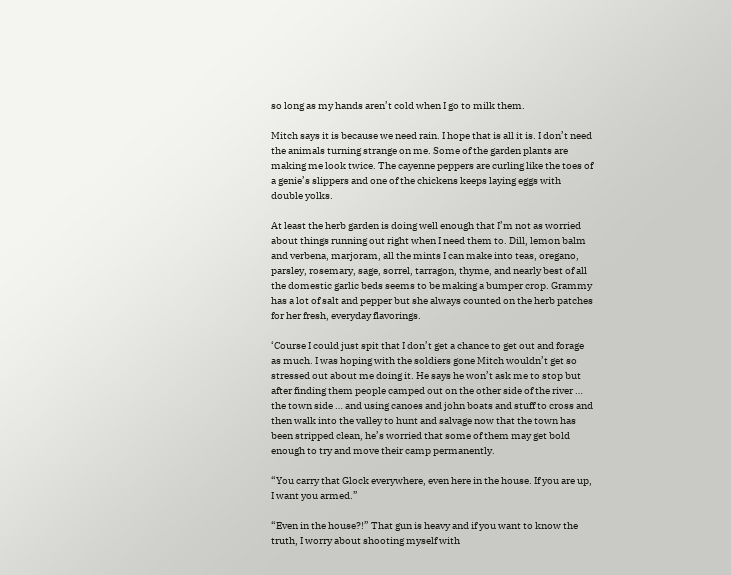so long as my hands aren’t cold when I go to milk them.

Mitch says it is because we need rain. I hope that is all it is. I don’t need the animals turning strange on me. Some of the garden plants are making me look twice. The cayenne peppers are curling like the toes of a genie’s slippers and one of the chickens keeps laying eggs with double yolks.

At least the herb garden is doing well enough that I’m not as worried about things running out right when I need them to. Dill, lemon balm and verbena, marjoram, all the mints I can make into teas, oregano, parsley, rosemary, sage, sorrel, tarragon, thyme, and nearly best of all the domestic garlic beds seems to be making a bumper crop. Grammy has a lot of salt and pepper but she always counted on the herb patches for her fresh, everyday flavorings.

‘Course I could just spit that I don’t get a chance to get out and forage as much. I was hoping with the soldiers gone Mitch wouldn’t get so stressed out about me doing it. He says he won’t ask me to stop but after finding them people camped out on the other side of the river … the town side … and using canoes and john boats and stuff to cross and then walk into the valley to hunt and salvage now that the town has been stripped clean, he’s worried that some of them may get bold enough to try and move their camp permanently.

“You carry that Glock everywhere, even here in the house. If you are up, I want you armed.”

“Even in the house?!” That gun is heavy and if you want to know the truth, I worry about shooting myself with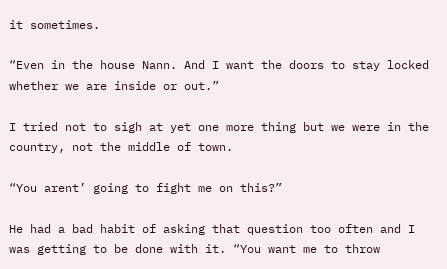it sometimes.

“Even in the house Nann. And I want the doors to stay locked whether we are inside or out.”

I tried not to sigh at yet one more thing but we were in the country, not the middle of town.

“You arent’ going to fight me on this?”

He had a bad habit of asking that question too often and I was getting to be done with it. “You want me to throw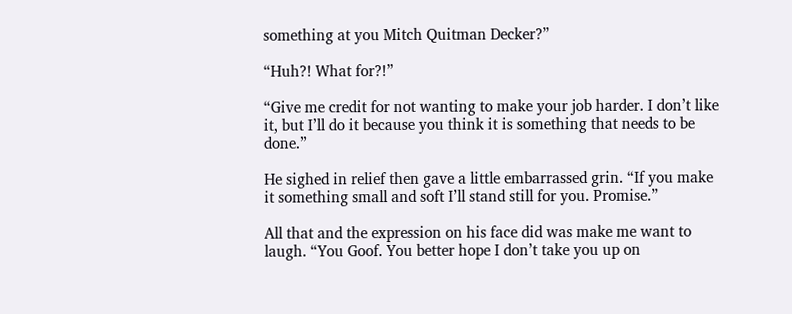something at you Mitch Quitman Decker?”

“Huh?! What for?!”

“Give me credit for not wanting to make your job harder. I don’t like it, but I’ll do it because you think it is something that needs to be done.”

He sighed in relief then gave a little embarrassed grin. “If you make it something small and soft I’ll stand still for you. Promise.”

All that and the expression on his face did was make me want to laugh. “You Goof. You better hope I don’t take you up on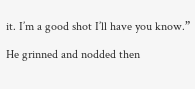it. I’m a good shot I’ll have you know.”

He grinned and nodded then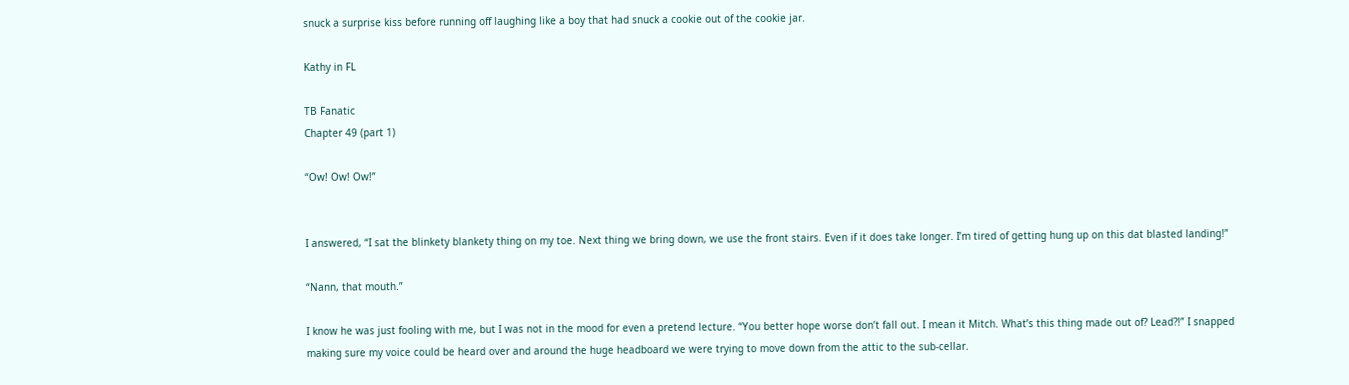snuck a surprise kiss before running off laughing like a boy that had snuck a cookie out of the cookie jar.

Kathy in FL

TB Fanatic
Chapter 49 (part 1)

“Ow! Ow! Ow!”


I answered, “I sat the blinkety blankety thing on my toe. Next thing we bring down, we use the front stairs. Even if it does take longer. I’m tired of getting hung up on this dat blasted landing!”

“Nann, that mouth.”

I know he was just fooling with me, but I was not in the mood for even a pretend lecture. “You better hope worse don’t fall out. I mean it Mitch. What’s this thing made out of? Lead?!” I snapped making sure my voice could be heard over and around the huge headboard we were trying to move down from the attic to the sub-cellar.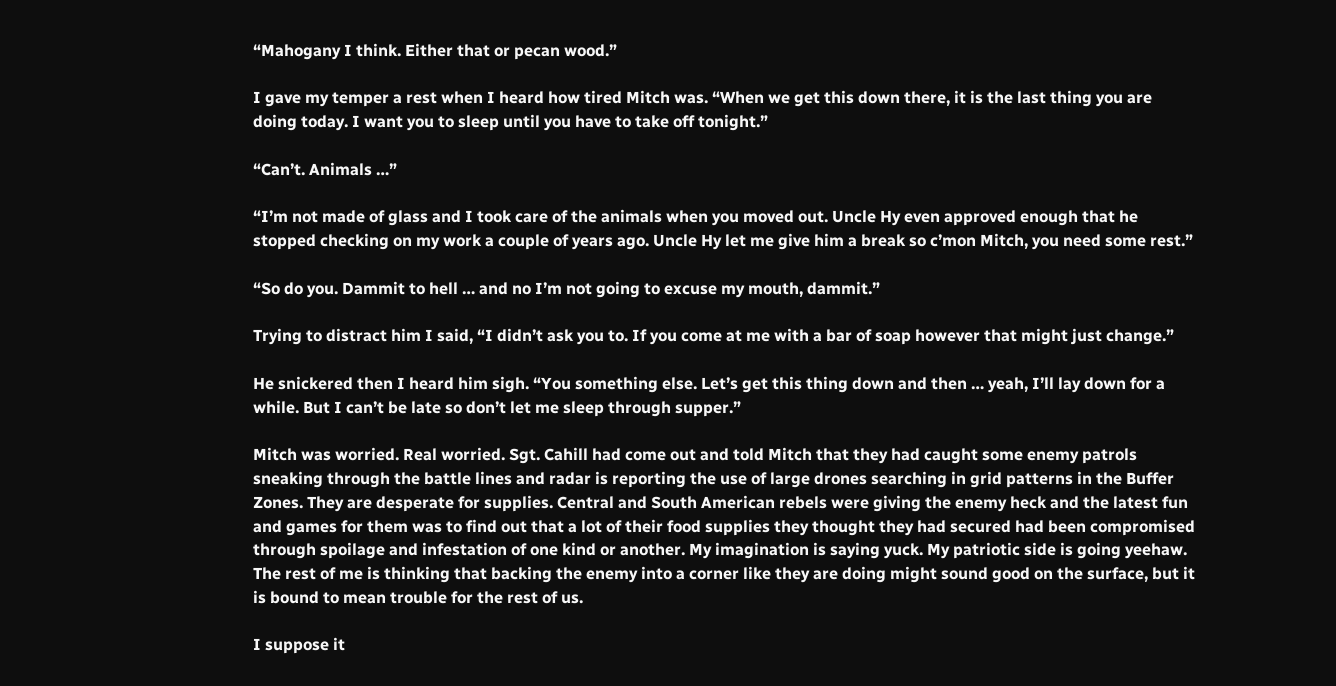“Mahogany I think. Either that or pecan wood.”

I gave my temper a rest when I heard how tired Mitch was. “When we get this down there, it is the last thing you are doing today. I want you to sleep until you have to take off tonight.”

“Can’t. Animals …”

“I’m not made of glass and I took care of the animals when you moved out. Uncle Hy even approved enough that he stopped checking on my work a couple of years ago. Uncle Hy let me give him a break so c’mon Mitch, you need some rest.”

“So do you. Dammit to hell … and no I’m not going to excuse my mouth, dammit.”

Trying to distract him I said, “I didn’t ask you to. If you come at me with a bar of soap however that might just change.”

He snickered then I heard him sigh. “You something else. Let’s get this thing down and then … yeah, I’ll lay down for a while. But I can’t be late so don’t let me sleep through supper.”

Mitch was worried. Real worried. Sgt. Cahill had come out and told Mitch that they had caught some enemy patrols sneaking through the battle lines and radar is reporting the use of large drones searching in grid patterns in the Buffer Zones. They are desperate for supplies. Central and South American rebels were giving the enemy heck and the latest fun and games for them was to find out that a lot of their food supplies they thought they had secured had been compromised through spoilage and infestation of one kind or another. My imagination is saying yuck. My patriotic side is going yeehaw. The rest of me is thinking that backing the enemy into a corner like they are doing might sound good on the surface, but it is bound to mean trouble for the rest of us.

I suppose it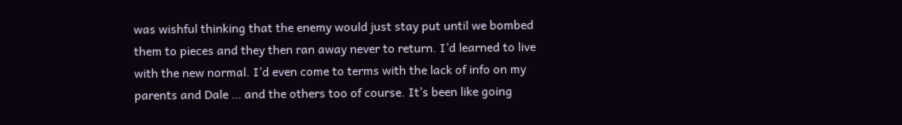was wishful thinking that the enemy would just stay put until we bombed them to pieces and they then ran away never to return. I’d learned to live with the new normal. I’d even come to terms with the lack of info on my parents and Dale … and the others too of course. It’s been like going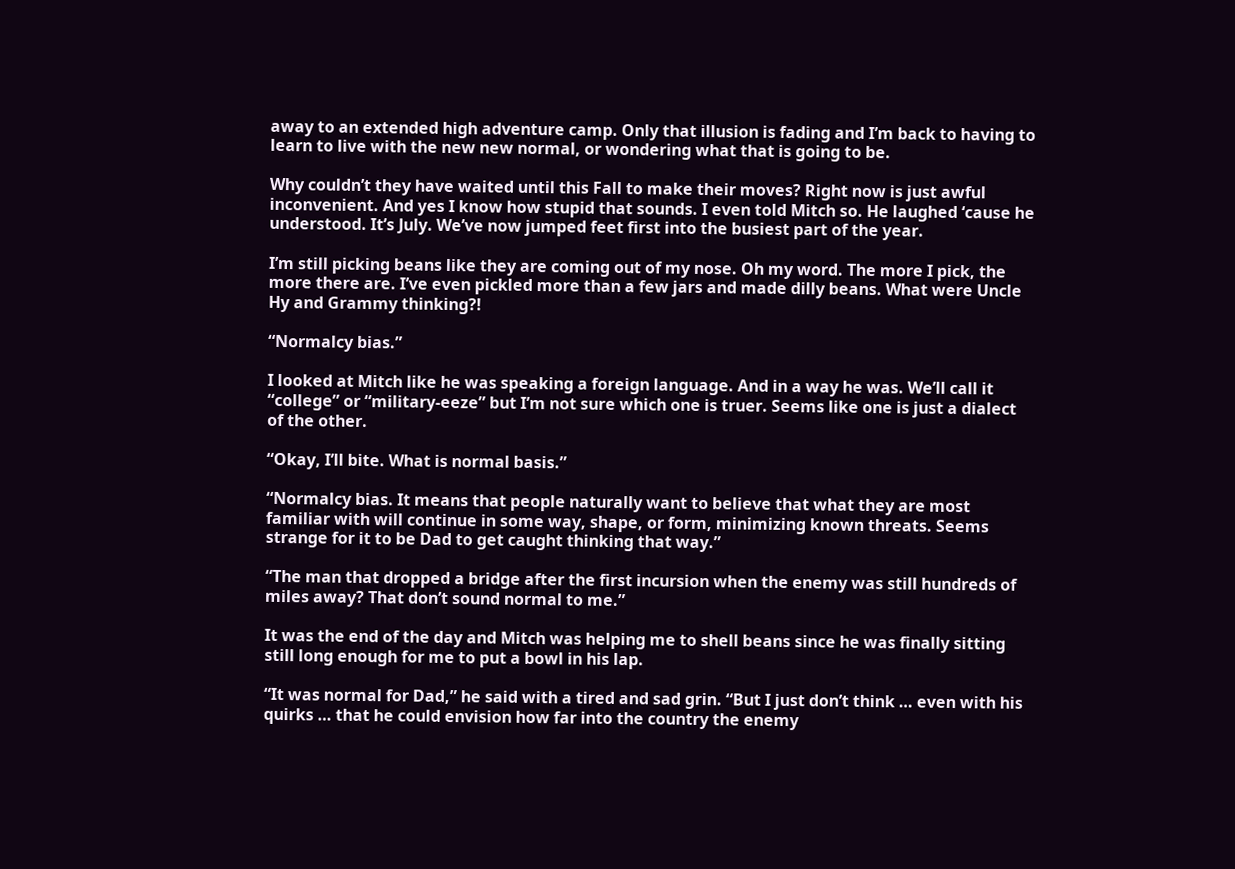away to an extended high adventure camp. Only that illusion is fading and I’m back to having to learn to live with the new new normal, or wondering what that is going to be.

Why couldn’t they have waited until this Fall to make their moves? Right now is just awful inconvenient. And yes I know how stupid that sounds. I even told Mitch so. He laughed ‘cause he understood. It’s July. We’ve now jumped feet first into the busiest part of the year.

I’m still picking beans like they are coming out of my nose. Oh my word. The more I pick, the more there are. I’ve even pickled more than a few jars and made dilly beans. What were Uncle Hy and Grammy thinking?!

“Normalcy bias.”

I looked at Mitch like he was speaking a foreign language. And in a way he was. We’ll call it “college” or “military-eeze” but I’m not sure which one is truer. Seems like one is just a dialect of the other.

“Okay, I’ll bite. What is normal basis.”

“Normalcy bias. It means that people naturally want to believe that what they are most familiar with will continue in some way, shape, or form, minimizing known threats. Seems strange for it to be Dad to get caught thinking that way.”

“The man that dropped a bridge after the first incursion when the enemy was still hundreds of miles away? That don’t sound normal to me.”

It was the end of the day and Mitch was helping me to shell beans since he was finally sitting still long enough for me to put a bowl in his lap.

“It was normal for Dad,” he said with a tired and sad grin. “But I just don’t think … even with his quirks … that he could envision how far into the country the enemy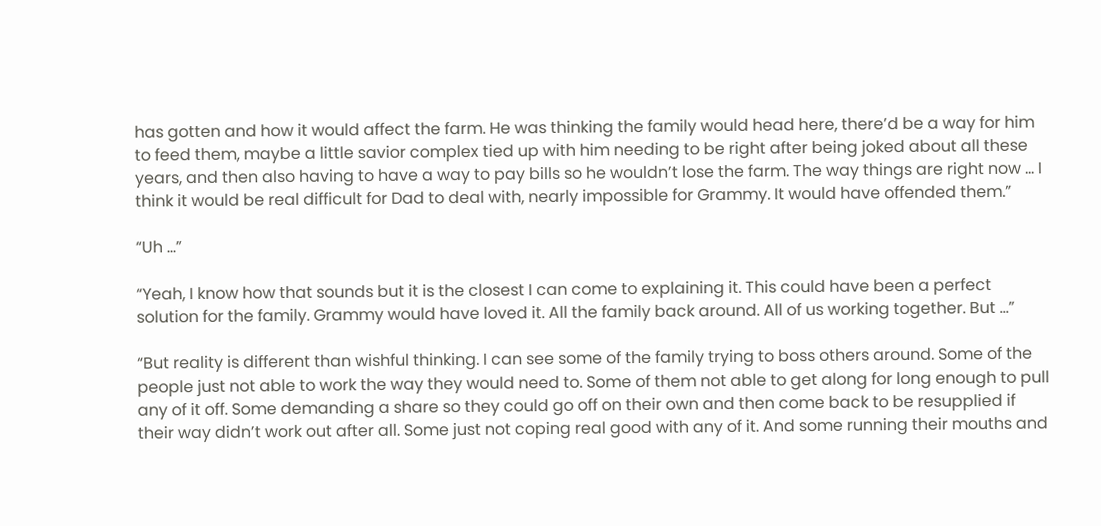has gotten and how it would affect the farm. He was thinking the family would head here, there’d be a way for him to feed them, maybe a little savior complex tied up with him needing to be right after being joked about all these years, and then also having to have a way to pay bills so he wouldn’t lose the farm. The way things are right now … I think it would be real difficult for Dad to deal with, nearly impossible for Grammy. It would have offended them.”

“Uh …”

“Yeah, I know how that sounds but it is the closest I can come to explaining it. This could have been a perfect solution for the family. Grammy would have loved it. All the family back around. All of us working together. But …”

“But reality is different than wishful thinking. I can see some of the family trying to boss others around. Some of the people just not able to work the way they would need to. Some of them not able to get along for long enough to pull any of it off. Some demanding a share so they could go off on their own and then come back to be resupplied if their way didn’t work out after all. Some just not coping real good with any of it. And some running their mouths and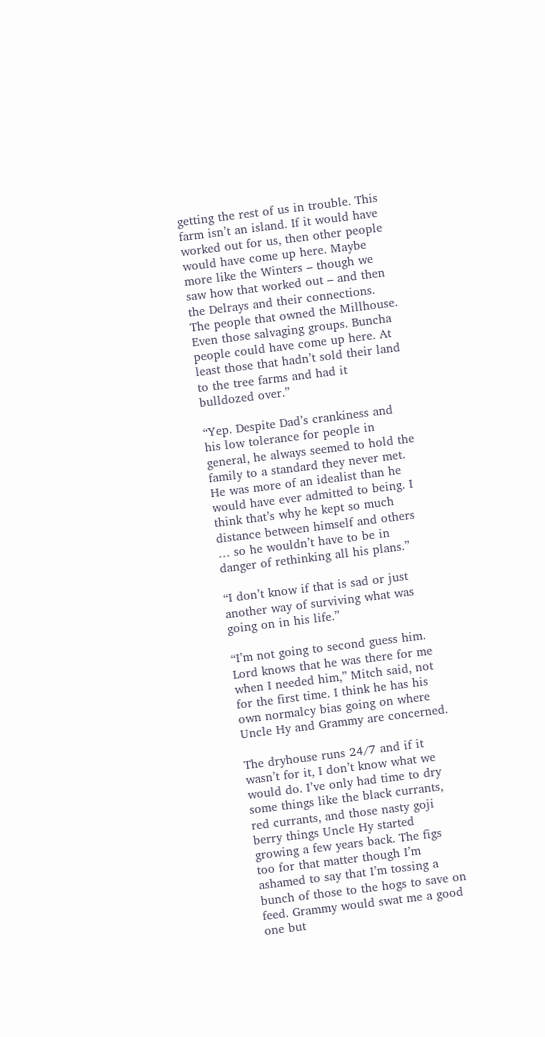getting the rest of us in trouble. This farm isn’t an island. If it would have worked out for us, then other people would have come up here. Maybe more like the Winters – though we saw how that worked out – and then the Delrays and their connections. The people that owned the Millhouse. Even those salvaging groups. Buncha people could have come up here. At least those that hadn’t sold their land to the tree farms and had it bulldozed over.”

“Yep. Despite Dad’s crankiness and his low tolerance for people in general, he always seemed to hold the family to a standard they never met. He was more of an idealist than he would have ever admitted to being. I think that’s why he kept so much distance between himself and others … so he wouldn’t have to be in danger of rethinking all his plans.”

“I don’t know if that is sad or just another way of surviving what was going on in his life.”

“I’m not going to second guess him. Lord knows that he was there for me when I needed him,” Mitch said, not for the first time. I think he has his own normalcy bias going on where Uncle Hy and Grammy are concerned.

The dryhouse runs 24/7 and if it wasn’t for it, I don’t know what we would do. I’ve only had time to dry some things like the black currants, red currants, and those nasty goji berry things Uncle Hy started growing a few years back. The figs too for that matter though I’m ashamed to say that I’m tossing a bunch of those to the hogs to save on feed. Grammy would swat me a good one but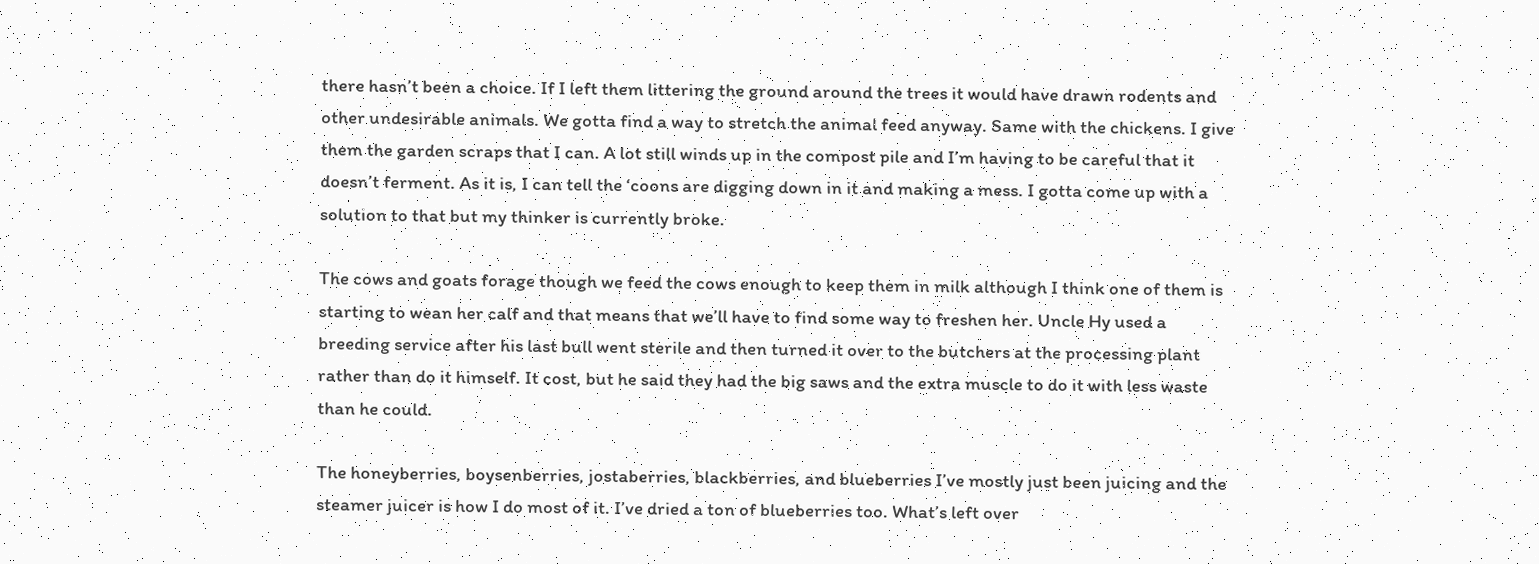there hasn’t been a choice. If I left them littering the ground around the trees it would have drawn rodents and other undesirable animals. We gotta find a way to stretch the animal feed anyway. Same with the chickens. I give them the garden scraps that I can. A lot still winds up in the compost pile and I’m having to be careful that it doesn’t ferment. As it is, I can tell the ‘coons are digging down in it and making a mess. I gotta come up with a solution to that but my thinker is currently broke.

The cows and goats forage though we feed the cows enough to keep them in milk although I think one of them is starting to wean her calf and that means that we’ll have to find some way to freshen her. Uncle Hy used a breeding service after his last bull went sterile and then turned it over to the butchers at the processing plant rather than do it himself. It cost, but he said they had the big saws and the extra muscle to do it with less waste than he could.

The honeyberries, boysenberries, jostaberries, blackberries, and blueberries I’ve mostly just been juicing and the steamer juicer is how I do most of it. I’ve dried a ton of blueberries too. What’s left over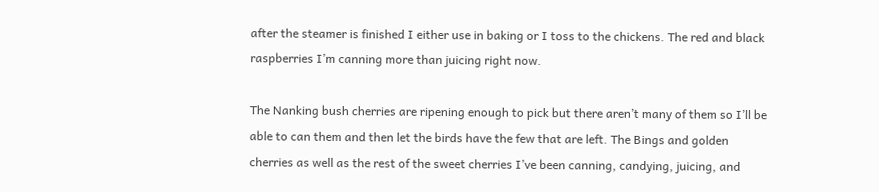after the steamer is finished I either use in baking or I toss to the chickens. The red and black raspberries I’m canning more than juicing right now.

The Nanking bush cherries are ripening enough to pick but there aren’t many of them so I’ll be able to can them and then let the birds have the few that are left. The Bings and golden cherries as well as the rest of the sweet cherries I’ve been canning, candying, juicing, and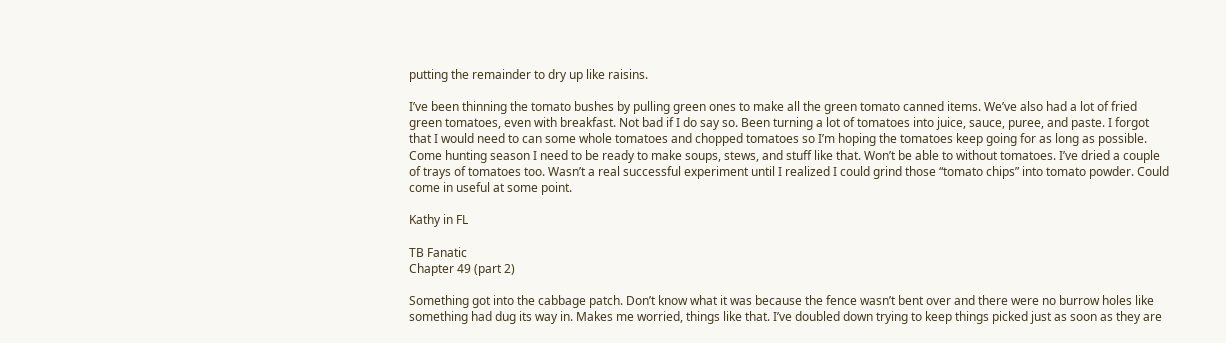putting the remainder to dry up like raisins.

I’ve been thinning the tomato bushes by pulling green ones to make all the green tomato canned items. We’ve also had a lot of fried green tomatoes, even with breakfast. Not bad if I do say so. Been turning a lot of tomatoes into juice, sauce, puree, and paste. I forgot that I would need to can some whole tomatoes and chopped tomatoes so I’m hoping the tomatoes keep going for as long as possible. Come hunting season I need to be ready to make soups, stews, and stuff like that. Won’t be able to without tomatoes. I’ve dried a couple of trays of tomatoes too. Wasn’t a real successful experiment until I realized I could grind those “tomato chips” into tomato powder. Could come in useful at some point.

Kathy in FL

TB Fanatic
Chapter 49 (part 2)

Something got into the cabbage patch. Don’t know what it was because the fence wasn’t bent over and there were no burrow holes like something had dug its way in. Makes me worried, things like that. I’ve doubled down trying to keep things picked just as soon as they are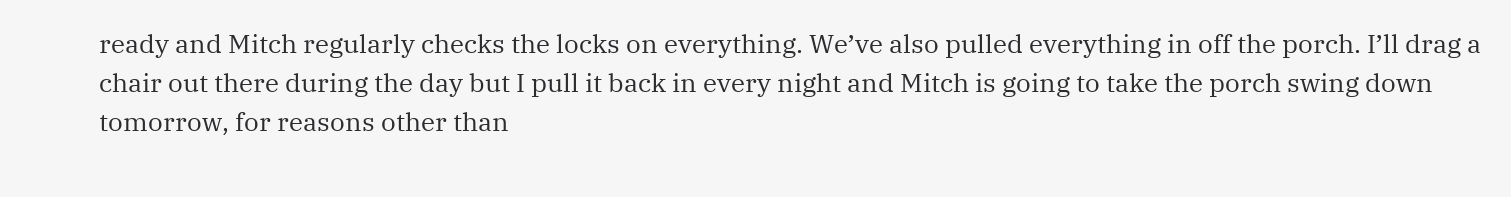ready and Mitch regularly checks the locks on everything. We’ve also pulled everything in off the porch. I’ll drag a chair out there during the day but I pull it back in every night and Mitch is going to take the porch swing down tomorrow, for reasons other than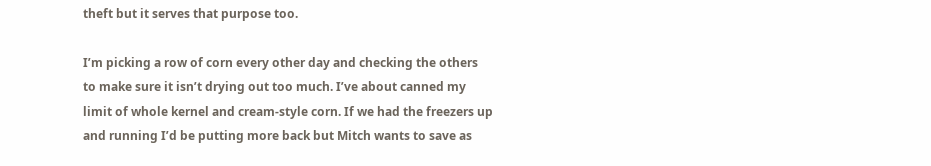theft but it serves that purpose too.

I’m picking a row of corn every other day and checking the others to make sure it isn’t drying out too much. I’ve about canned my limit of whole kernel and cream-style corn. If we had the freezers up and running I’d be putting more back but Mitch wants to save as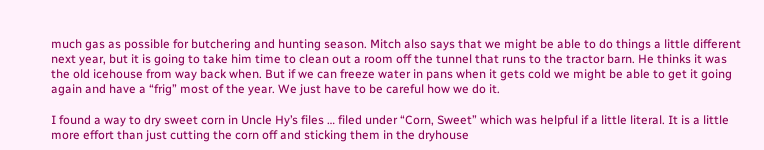much gas as possible for butchering and hunting season. Mitch also says that we might be able to do things a little different next year, but it is going to take him time to clean out a room off the tunnel that runs to the tractor barn. He thinks it was the old icehouse from way back when. But if we can freeze water in pans when it gets cold we might be able to get it going again and have a “frig” most of the year. We just have to be careful how we do it.

I found a way to dry sweet corn in Uncle Hy’s files … filed under “Corn, Sweet” which was helpful if a little literal. It is a little more effort than just cutting the corn off and sticking them in the dryhouse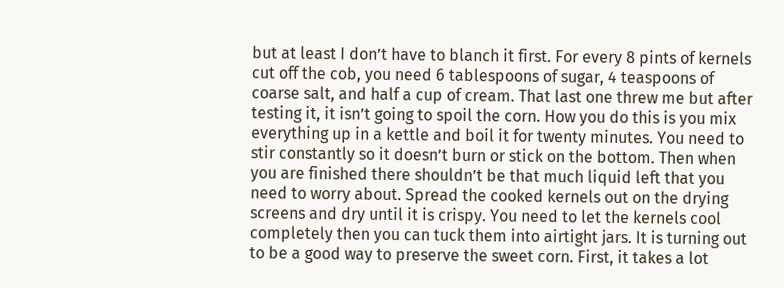but at least I don’t have to blanch it first. For every 8 pints of kernels cut off the cob, you need 6 tablespoons of sugar, 4 teaspoons of coarse salt, and half a cup of cream. That last one threw me but after testing it, it isn’t going to spoil the corn. How you do this is you mix everything up in a kettle and boil it for twenty minutes. You need to stir constantly so it doesn’t burn or stick on the bottom. Then when you are finished there shouldn’t be that much liquid left that you need to worry about. Spread the cooked kernels out on the drying screens and dry until it is crispy. You need to let the kernels cool completely then you can tuck them into airtight jars. It is turning out to be a good way to preserve the sweet corn. First, it takes a lot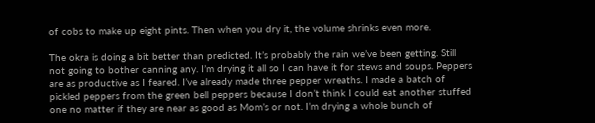of cobs to make up eight pints. Then when you dry it, the volume shrinks even more.

The okra is doing a bit better than predicted. It’s probably the rain we’ve been getting. Still not going to bother canning any. I’m drying it all so I can have it for stews and soups. Peppers are as productive as I feared. I’ve already made three pepper wreaths. I made a batch of pickled peppers from the green bell peppers because I don’t think I could eat another stuffed one no matter if they are near as good as Mom’s or not. I’m drying a whole bunch of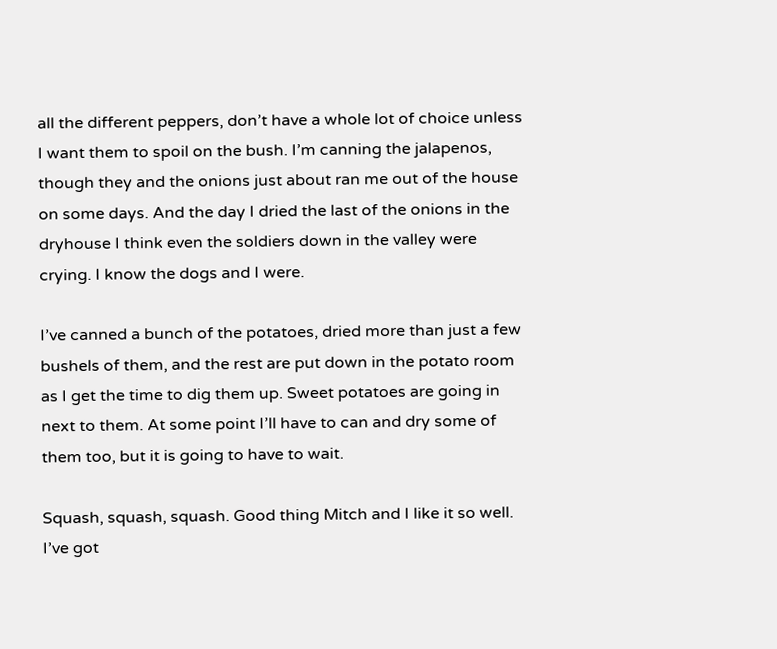all the different peppers, don’t have a whole lot of choice unless I want them to spoil on the bush. I’m canning the jalapenos, though they and the onions just about ran me out of the house on some days. And the day I dried the last of the onions in the dryhouse I think even the soldiers down in the valley were crying. I know the dogs and I were.

I’ve canned a bunch of the potatoes, dried more than just a few bushels of them, and the rest are put down in the potato room as I get the time to dig them up. Sweet potatoes are going in next to them. At some point I’ll have to can and dry some of them too, but it is going to have to wait.

Squash, squash, squash. Good thing Mitch and I like it so well. I’ve got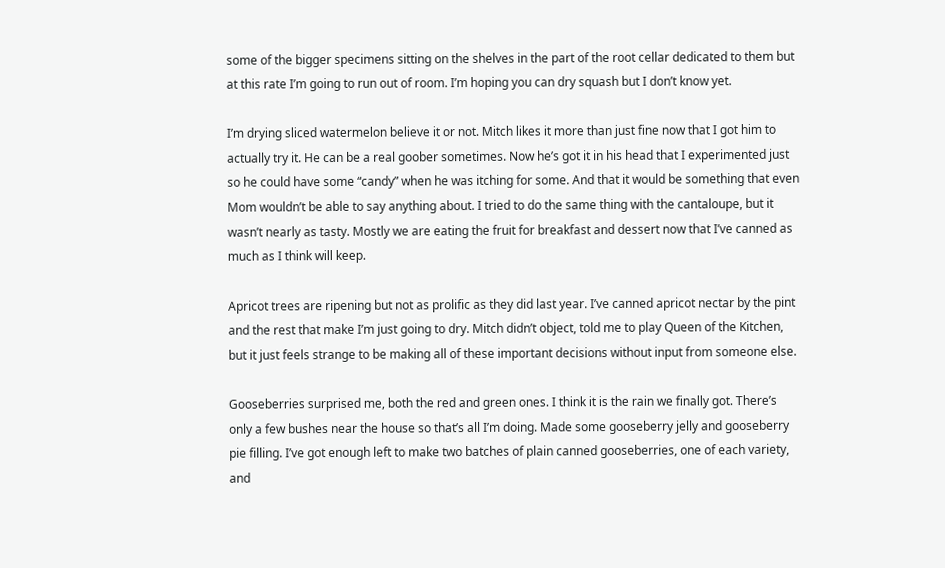some of the bigger specimens sitting on the shelves in the part of the root cellar dedicated to them but at this rate I’m going to run out of room. I’m hoping you can dry squash but I don’t know yet.

I’m drying sliced watermelon believe it or not. Mitch likes it more than just fine now that I got him to actually try it. He can be a real goober sometimes. Now he’s got it in his head that I experimented just so he could have some “candy” when he was itching for some. And that it would be something that even Mom wouldn’t be able to say anything about. I tried to do the same thing with the cantaloupe, but it wasn’t nearly as tasty. Mostly we are eating the fruit for breakfast and dessert now that I’ve canned as much as I think will keep.

Apricot trees are ripening but not as prolific as they did last year. I’ve canned apricot nectar by the pint and the rest that make I’m just going to dry. Mitch didn’t object, told me to play Queen of the Kitchen, but it just feels strange to be making all of these important decisions without input from someone else.

Gooseberries surprised me, both the red and green ones. I think it is the rain we finally got. There’s only a few bushes near the house so that’s all I’m doing. Made some gooseberry jelly and gooseberry pie filling. I’ve got enough left to make two batches of plain canned gooseberries, one of each variety, and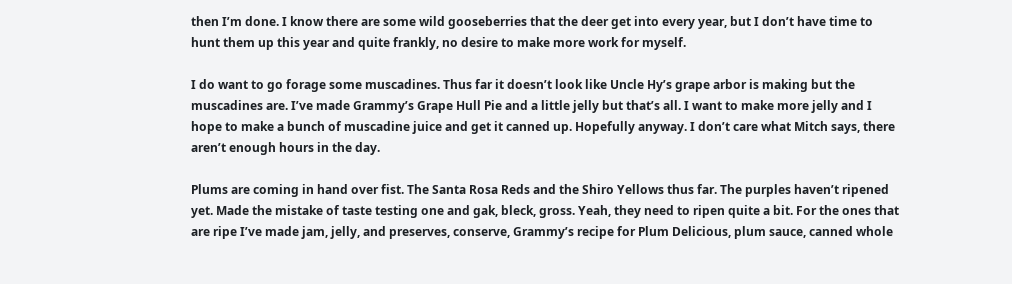then I’m done. I know there are some wild gooseberries that the deer get into every year, but I don’t have time to hunt them up this year and quite frankly, no desire to make more work for myself.

I do want to go forage some muscadines. Thus far it doesn’t look like Uncle Hy’s grape arbor is making but the muscadines are. I’ve made Grammy’s Grape Hull Pie and a little jelly but that’s all. I want to make more jelly and I hope to make a bunch of muscadine juice and get it canned up. Hopefully anyway. I don’t care what Mitch says, there aren’t enough hours in the day.

Plums are coming in hand over fist. The Santa Rosa Reds and the Shiro Yellows thus far. The purples haven’t ripened yet. Made the mistake of taste testing one and gak, bleck, gross. Yeah, they need to ripen quite a bit. For the ones that are ripe I’ve made jam, jelly, and preserves, conserve, Grammy’s recipe for Plum Delicious, plum sauce, canned whole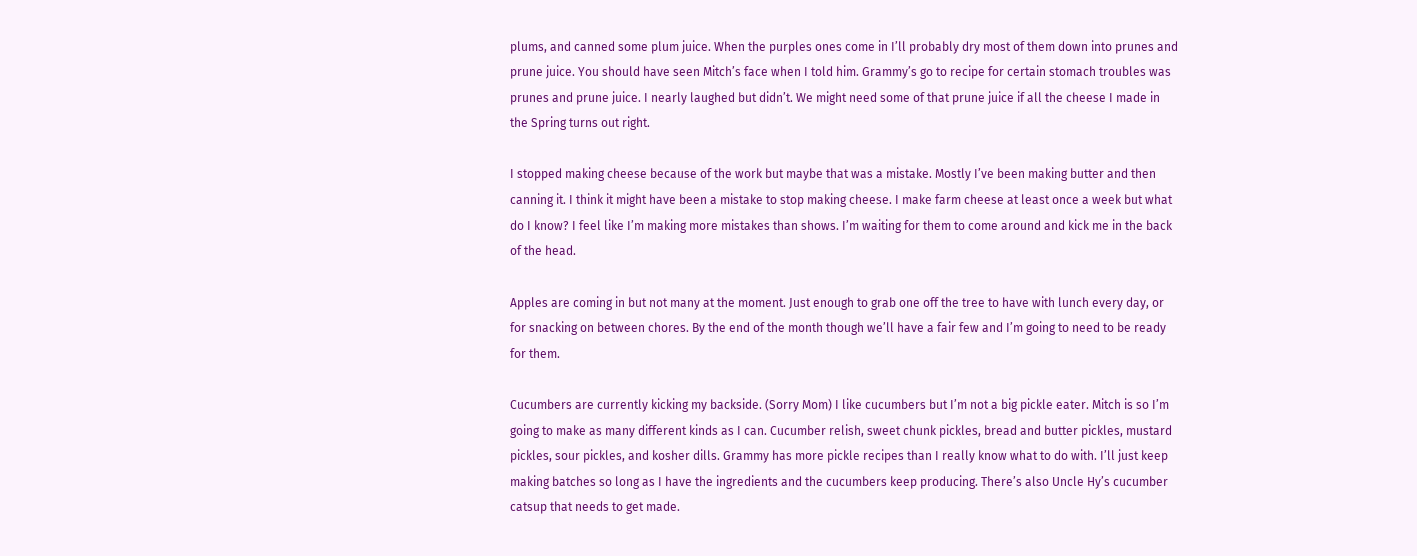plums, and canned some plum juice. When the purples ones come in I’ll probably dry most of them down into prunes and prune juice. You should have seen Mitch’s face when I told him. Grammy’s go to recipe for certain stomach troubles was prunes and prune juice. I nearly laughed but didn’t. We might need some of that prune juice if all the cheese I made in the Spring turns out right.

I stopped making cheese because of the work but maybe that was a mistake. Mostly I’ve been making butter and then canning it. I think it might have been a mistake to stop making cheese. I make farm cheese at least once a week but what do I know? I feel like I’m making more mistakes than shows. I’m waiting for them to come around and kick me in the back of the head.

Apples are coming in but not many at the moment. Just enough to grab one off the tree to have with lunch every day, or for snacking on between chores. By the end of the month though we’ll have a fair few and I’m going to need to be ready for them.

Cucumbers are currently kicking my backside. (Sorry Mom) I like cucumbers but I’m not a big pickle eater. Mitch is so I’m going to make as many different kinds as I can. Cucumber relish, sweet chunk pickles, bread and butter pickles, mustard pickles, sour pickles, and kosher dills. Grammy has more pickle recipes than I really know what to do with. I’ll just keep making batches so long as I have the ingredients and the cucumbers keep producing. There’s also Uncle Hy’s cucumber catsup that needs to get made.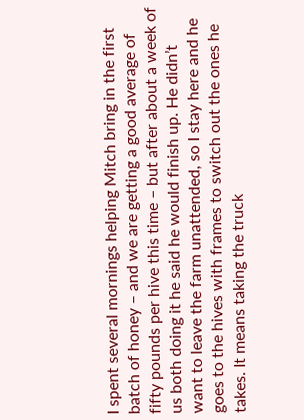I spent several mornings helping Mitch bring in the first batch of honey – and we are getting a good average of fifty pounds per hive this time – but after about a week of us both doing it he said he would finish up. He didn’t want to leave the farm unattended, so I stay here and he goes to the hives with frames to switch out the ones he takes. It means taking the truck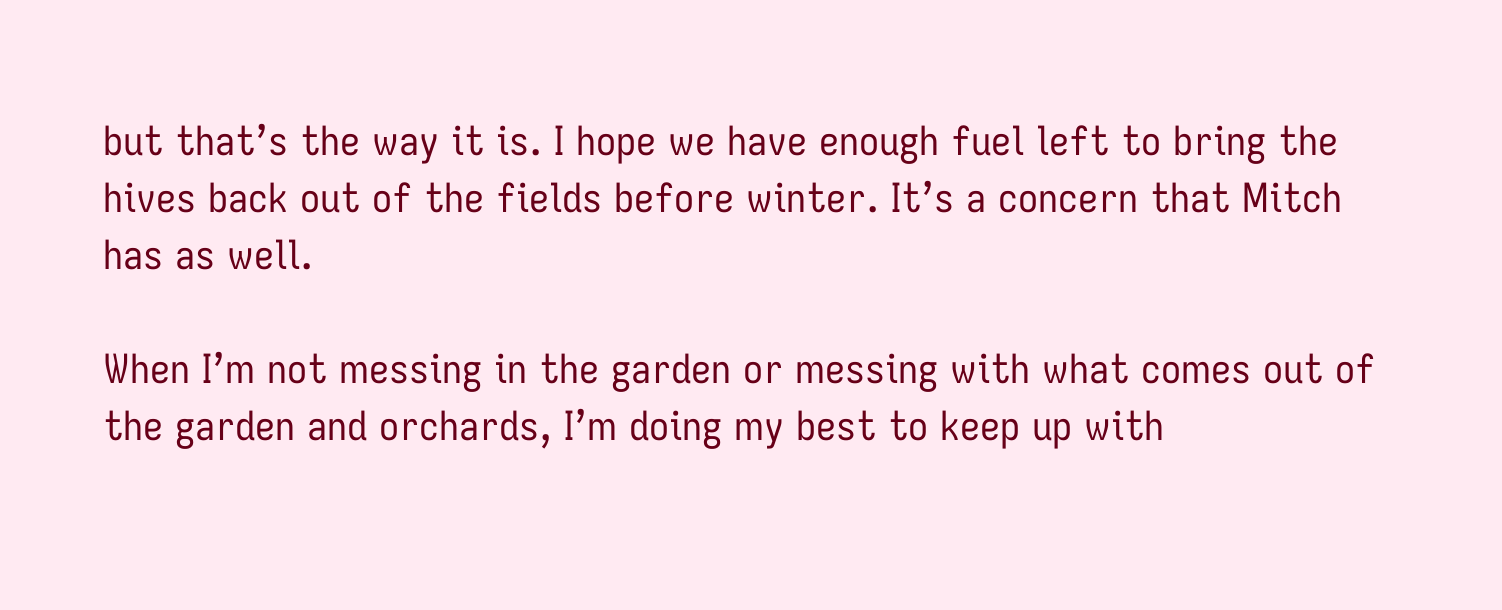but that’s the way it is. I hope we have enough fuel left to bring the hives back out of the fields before winter. It’s a concern that Mitch has as well.

When I’m not messing in the garden or messing with what comes out of the garden and orchards, I’m doing my best to keep up with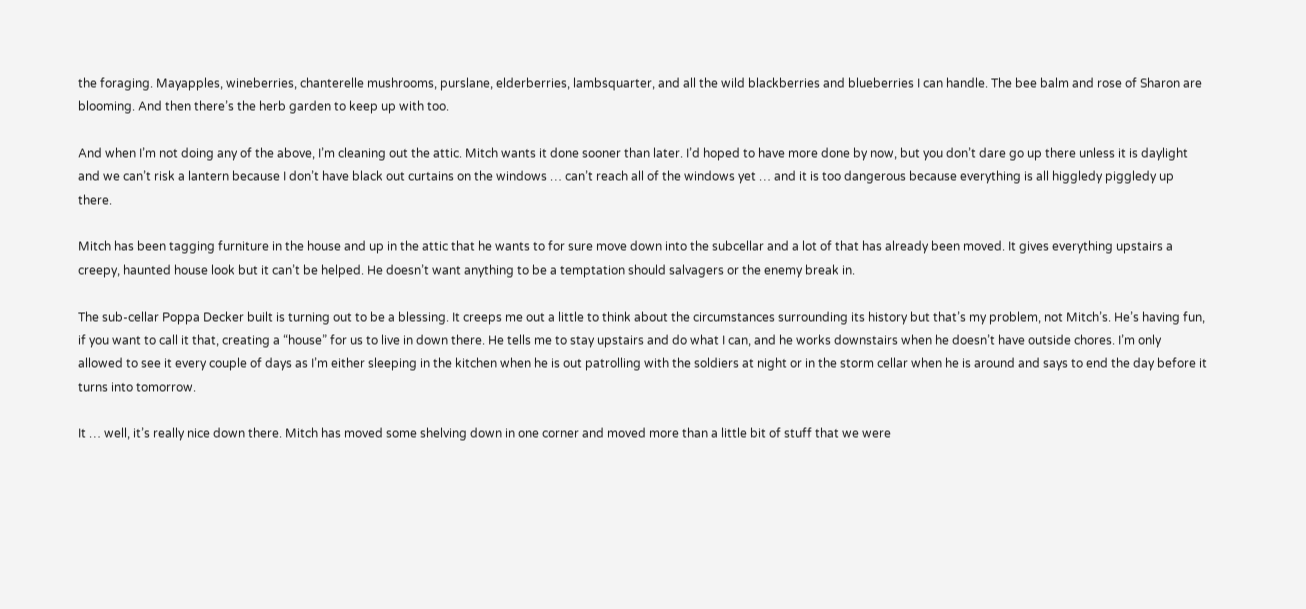the foraging. Mayapples, wineberries, chanterelle mushrooms, purslane, elderberries, lambsquarter, and all the wild blackberries and blueberries I can handle. The bee balm and rose of Sharon are blooming. And then there’s the herb garden to keep up with too.

And when I’m not doing any of the above, I’m cleaning out the attic. Mitch wants it done sooner than later. I’d hoped to have more done by now, but you don’t dare go up there unless it is daylight and we can’t risk a lantern because I don’t have black out curtains on the windows … can’t reach all of the windows yet … and it is too dangerous because everything is all higgledy piggledy up there.

Mitch has been tagging furniture in the house and up in the attic that he wants to for sure move down into the subcellar and a lot of that has already been moved. It gives everything upstairs a creepy, haunted house look but it can’t be helped. He doesn’t want anything to be a temptation should salvagers or the enemy break in.

The sub-cellar Poppa Decker built is turning out to be a blessing. It creeps me out a little to think about the circumstances surrounding its history but that’s my problem, not Mitch’s. He’s having fun, if you want to call it that, creating a “house” for us to live in down there. He tells me to stay upstairs and do what I can, and he works downstairs when he doesn’t have outside chores. I’m only allowed to see it every couple of days as I’m either sleeping in the kitchen when he is out patrolling with the soldiers at night or in the storm cellar when he is around and says to end the day before it turns into tomorrow.

It … well, it’s really nice down there. Mitch has moved some shelving down in one corner and moved more than a little bit of stuff that we were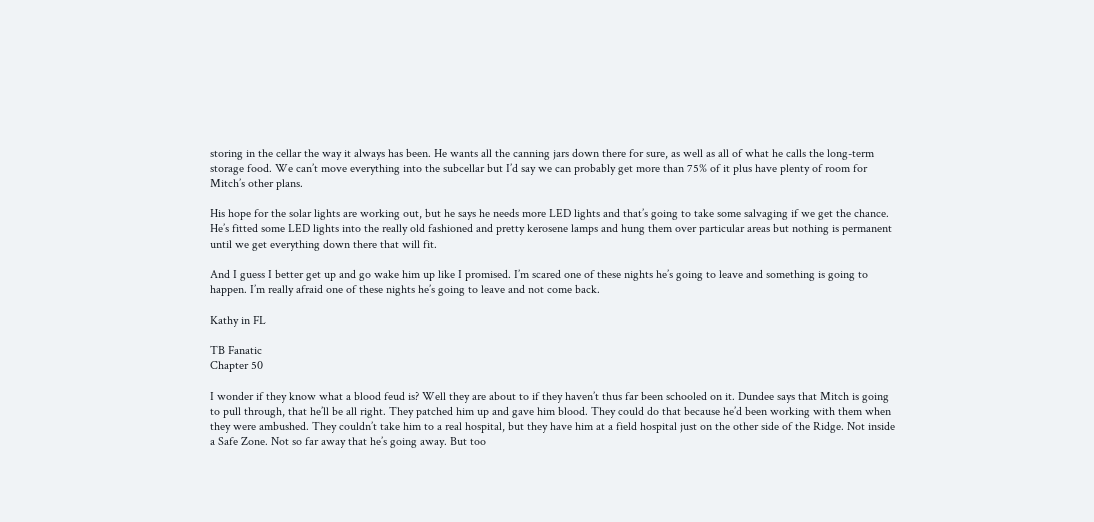storing in the cellar the way it always has been. He wants all the canning jars down there for sure, as well as all of what he calls the long-term storage food. We can’t move everything into the subcellar but I’d say we can probably get more than 75% of it plus have plenty of room for Mitch’s other plans.

His hope for the solar lights are working out, but he says he needs more LED lights and that’s going to take some salvaging if we get the chance. He’s fitted some LED lights into the really old fashioned and pretty kerosene lamps and hung them over particular areas but nothing is permanent until we get everything down there that will fit.

And I guess I better get up and go wake him up like I promised. I’m scared one of these nights he’s going to leave and something is going to happen. I’m really afraid one of these nights he’s going to leave and not come back.

Kathy in FL

TB Fanatic
Chapter 50

I wonder if they know what a blood feud is? Well they are about to if they haven’t thus far been schooled on it. Dundee says that Mitch is going to pull through, that he’ll be all right. They patched him up and gave him blood. They could do that because he’d been working with them when they were ambushed. They couldn’t take him to a real hospital, but they have him at a field hospital just on the other side of the Ridge. Not inside a Safe Zone. Not so far away that he’s going away. But too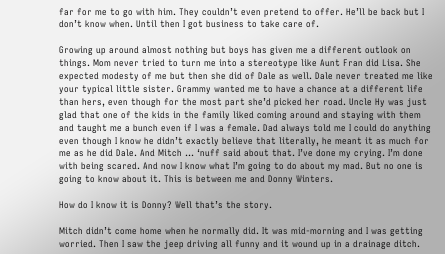far for me to go with him. They couldn’t even pretend to offer. He’ll be back but I don’t know when. Until then I got business to take care of.

Growing up around almost nothing but boys has given me a different outlook on things. Mom never tried to turn me into a stereotype like Aunt Fran did Lisa. She expected modesty of me but then she did of Dale as well. Dale never treated me like your typical little sister. Grammy wanted me to have a chance at a different life than hers, even though for the most part she’d picked her road. Uncle Hy was just glad that one of the kids in the family liked coming around and staying with them and taught me a bunch even if I was a female. Dad always told me I could do anything even though I know he didn’t exactly believe that literally, he meant it as much for me as he did Dale. And Mitch … ‘nuff said about that. I’ve done my crying. I’m done with being scared. And now I know what I’m going to do about my mad. But no one is going to know about it. This is between me and Donny Winters.

How do I know it is Donny? Well that’s the story.

Mitch didn’t come home when he normally did. It was mid-morning and I was getting worried. Then I saw the jeep driving all funny and it wound up in a drainage ditch.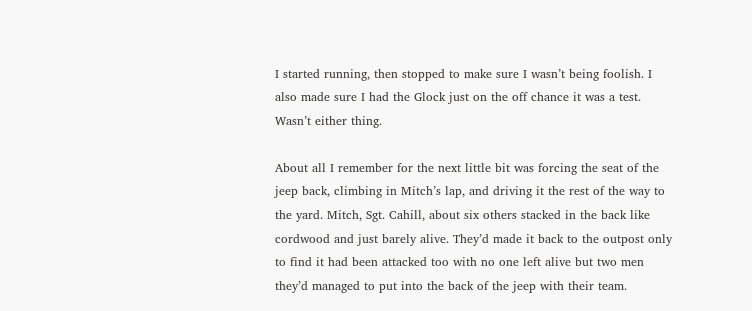I started running, then stopped to make sure I wasn’t being foolish. I also made sure I had the Glock just on the off chance it was a test. Wasn’t either thing.

About all I remember for the next little bit was forcing the seat of the jeep back, climbing in Mitch’s lap, and driving it the rest of the way to the yard. Mitch, Sgt. Cahill, about six others stacked in the back like cordwood and just barely alive. They’d made it back to the outpost only to find it had been attacked too with no one left alive but two men they’d managed to put into the back of the jeep with their team.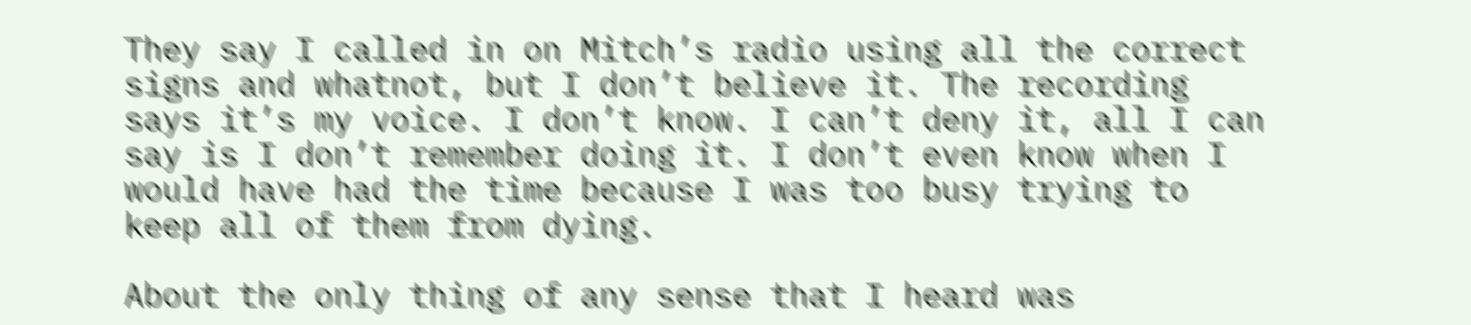They say I called in on Mitch’s radio using all the correct signs and whatnot, but I don’t believe it. The recording says it’s my voice. I don’t know. I can’t deny it, all I can say is I don’t remember doing it. I don’t even know when I would have had the time because I was too busy trying to keep all of them from dying.

About the only thing of any sense that I heard was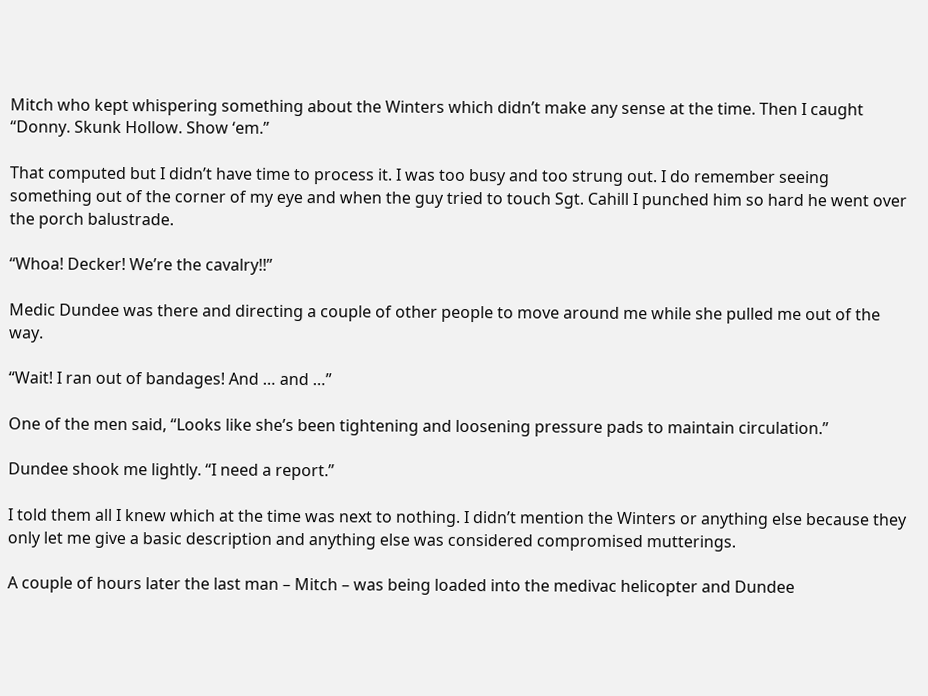Mitch who kept whispering something about the Winters which didn’t make any sense at the time. Then I caught “Donny. Skunk Hollow. Show ‘em.”

That computed but I didn’t have time to process it. I was too busy and too strung out. I do remember seeing something out of the corner of my eye and when the guy tried to touch Sgt. Cahill I punched him so hard he went over the porch balustrade.

“Whoa! Decker! We’re the cavalry!!”

Medic Dundee was there and directing a couple of other people to move around me while she pulled me out of the way.

“Wait! I ran out of bandages! And … and …”

One of the men said, “Looks like she’s been tightening and loosening pressure pads to maintain circulation.”

Dundee shook me lightly. “I need a report.”

I told them all I knew which at the time was next to nothing. I didn’t mention the Winters or anything else because they only let me give a basic description and anything else was considered compromised mutterings.

A couple of hours later the last man – Mitch – was being loaded into the medivac helicopter and Dundee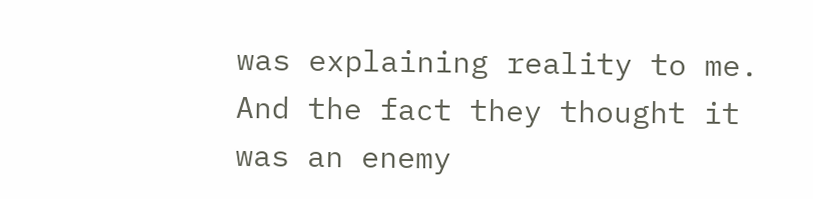was explaining reality to me. And the fact they thought it was an enemy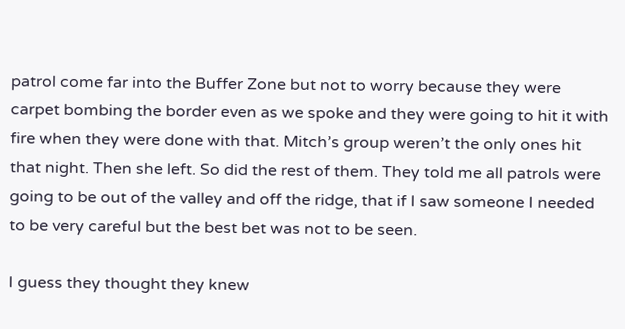patrol come far into the Buffer Zone but not to worry because they were carpet bombing the border even as we spoke and they were going to hit it with fire when they were done with that. Mitch’s group weren’t the only ones hit that night. Then she left. So did the rest of them. They told me all patrols were going to be out of the valley and off the ridge, that if I saw someone I needed to be very careful but the best bet was not to be seen.

I guess they thought they knew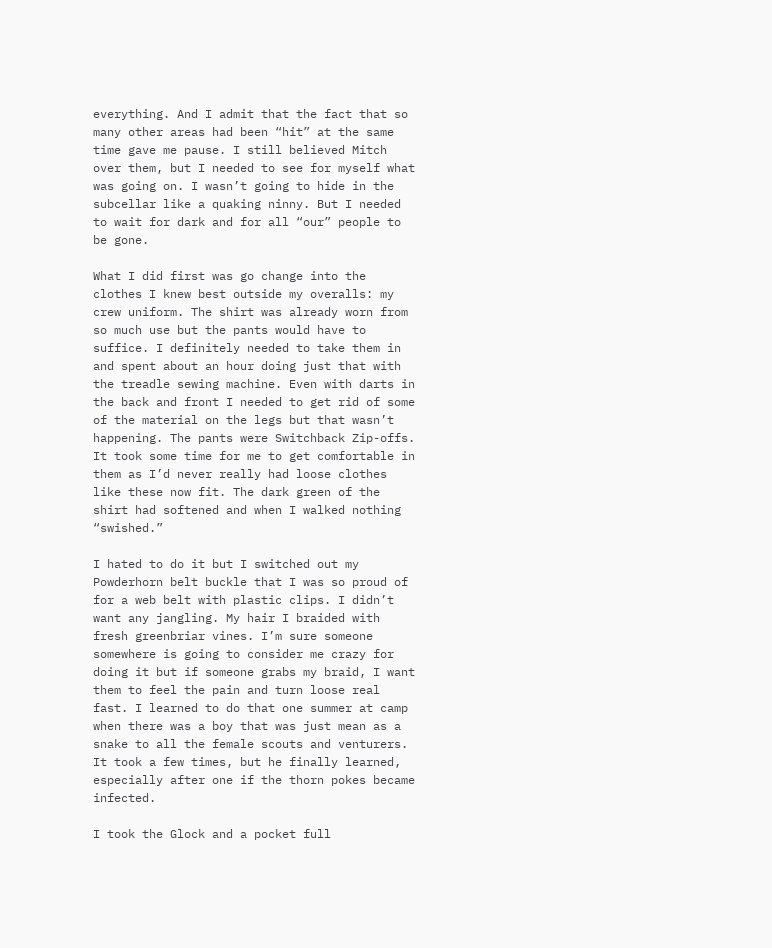everything. And I admit that the fact that so many other areas had been “hit” at the same time gave me pause. I still believed Mitch over them, but I needed to see for myself what was going on. I wasn’t going to hide in the subcellar like a quaking ninny. But I needed to wait for dark and for all “our” people to be gone.

What I did first was go change into the clothes I knew best outside my overalls: my crew uniform. The shirt was already worn from so much use but the pants would have to suffice. I definitely needed to take them in and spent about an hour doing just that with the treadle sewing machine. Even with darts in the back and front I needed to get rid of some of the material on the legs but that wasn’t happening. The pants were Switchback Zip-offs. It took some time for me to get comfortable in them as I’d never really had loose clothes like these now fit. The dark green of the shirt had softened and when I walked nothing “swished.”

I hated to do it but I switched out my Powderhorn belt buckle that I was so proud of for a web belt with plastic clips. I didn’t want any jangling. My hair I braided with fresh greenbriar vines. I’m sure someone somewhere is going to consider me crazy for doing it but if someone grabs my braid, I want them to feel the pain and turn loose real fast. I learned to do that one summer at camp when there was a boy that was just mean as a snake to all the female scouts and venturers. It took a few times, but he finally learned, especially after one if the thorn pokes became infected.

I took the Glock and a pocket full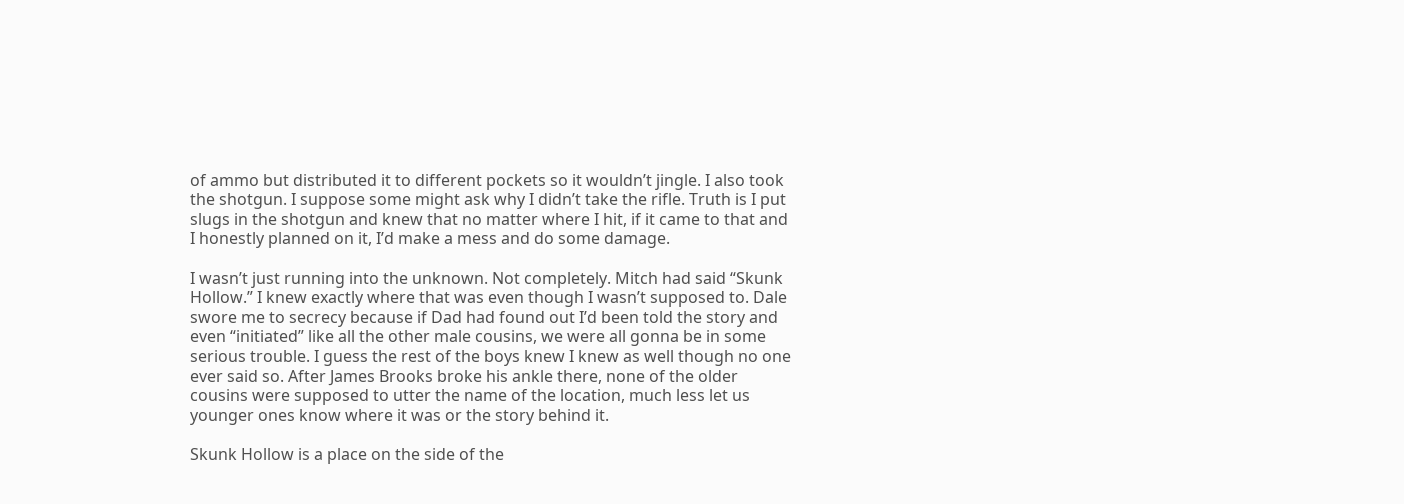of ammo but distributed it to different pockets so it wouldn’t jingle. I also took the shotgun. I suppose some might ask why I didn’t take the rifle. Truth is I put slugs in the shotgun and knew that no matter where I hit, if it came to that and I honestly planned on it, I’d make a mess and do some damage.

I wasn’t just running into the unknown. Not completely. Mitch had said “Skunk Hollow.” I knew exactly where that was even though I wasn’t supposed to. Dale swore me to secrecy because if Dad had found out I’d been told the story and even “initiated” like all the other male cousins, we were all gonna be in some serious trouble. I guess the rest of the boys knew I knew as well though no one ever said so. After James Brooks broke his ankle there, none of the older cousins were supposed to utter the name of the location, much less let us younger ones know where it was or the story behind it.

Skunk Hollow is a place on the side of the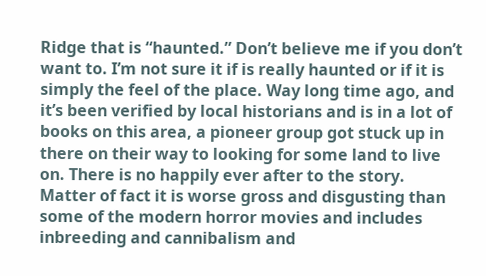Ridge that is “haunted.” Don’t believe me if you don’t want to. I’m not sure it if is really haunted or if it is simply the feel of the place. Way long time ago, and it’s been verified by local historians and is in a lot of books on this area, a pioneer group got stuck up in there on their way to looking for some land to live on. There is no happily ever after to the story. Matter of fact it is worse gross and disgusting than some of the modern horror movies and includes inbreeding and cannibalism and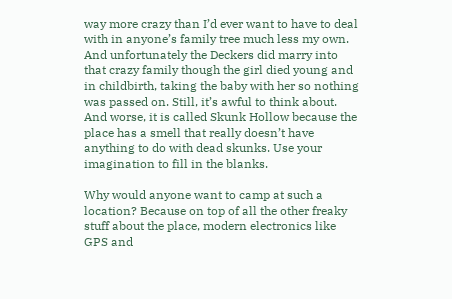way more crazy than I’d ever want to have to deal with in anyone’s family tree much less my own. And unfortunately the Deckers did marry into that crazy family though the girl died young and in childbirth, taking the baby with her so nothing was passed on. Still, it’s awful to think about. And worse, it is called Skunk Hollow because the place has a smell that really doesn’t have anything to do with dead skunks. Use your imagination to fill in the blanks.

Why would anyone want to camp at such a location? Because on top of all the other freaky stuff about the place, modern electronics like GPS and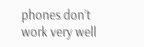phones don’t work very well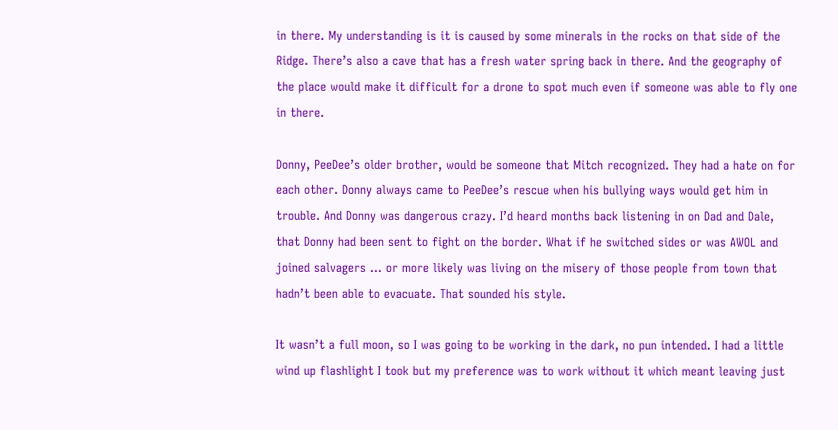in there. My understanding is it is caused by some minerals in the rocks on that side of the Ridge. There’s also a cave that has a fresh water spring back in there. And the geography of the place would make it difficult for a drone to spot much even if someone was able to fly one in there.

Donny, PeeDee’s older brother, would be someone that Mitch recognized. They had a hate on for each other. Donny always came to PeeDee’s rescue when his bullying ways would get him in trouble. And Donny was dangerous crazy. I’d heard months back listening in on Dad and Dale, that Donny had been sent to fight on the border. What if he switched sides or was AWOL and joined salvagers … or more likely was living on the misery of those people from town that hadn’t been able to evacuate. That sounded his style.

It wasn’t a full moon, so I was going to be working in the dark, no pun intended. I had a little wind up flashlight I took but my preference was to work without it which meant leaving just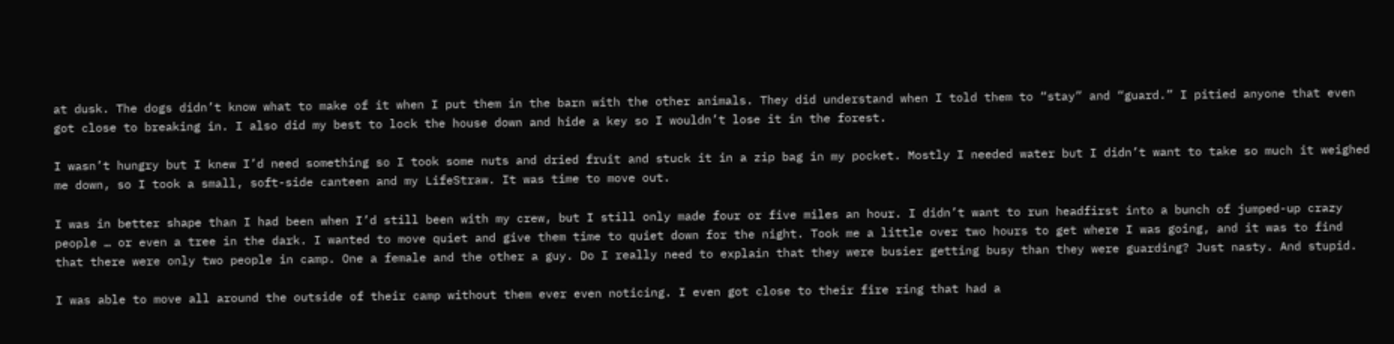at dusk. The dogs didn’t know what to make of it when I put them in the barn with the other animals. They did understand when I told them to “stay” and “guard.” I pitied anyone that even got close to breaking in. I also did my best to lock the house down and hide a key so I wouldn’t lose it in the forest.

I wasn’t hungry but I knew I’d need something so I took some nuts and dried fruit and stuck it in a zip bag in my pocket. Mostly I needed water but I didn’t want to take so much it weighed me down, so I took a small, soft-side canteen and my LifeStraw. It was time to move out.

I was in better shape than I had been when I’d still been with my crew, but I still only made four or five miles an hour. I didn’t want to run headfirst into a bunch of jumped-up crazy people … or even a tree in the dark. I wanted to move quiet and give them time to quiet down for the night. Took me a little over two hours to get where I was going, and it was to find that there were only two people in camp. One a female and the other a guy. Do I really need to explain that they were busier getting busy than they were guarding? Just nasty. And stupid.

I was able to move all around the outside of their camp without them ever even noticing. I even got close to their fire ring that had a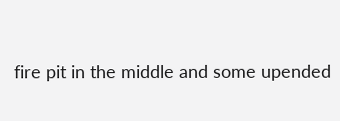fire pit in the middle and some upended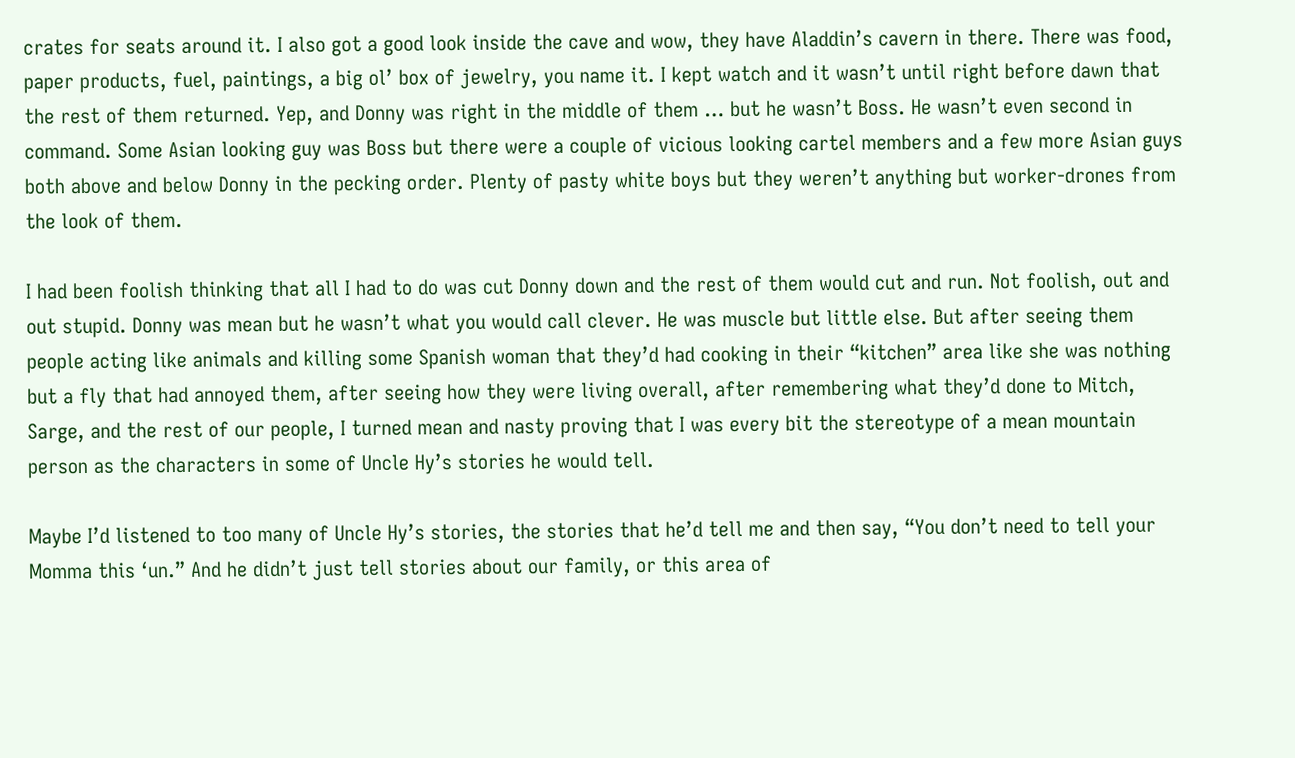crates for seats around it. I also got a good look inside the cave and wow, they have Aladdin’s cavern in there. There was food, paper products, fuel, paintings, a big ol’ box of jewelry, you name it. I kept watch and it wasn’t until right before dawn that the rest of them returned. Yep, and Donny was right in the middle of them … but he wasn’t Boss. He wasn’t even second in command. Some Asian looking guy was Boss but there were a couple of vicious looking cartel members and a few more Asian guys both above and below Donny in the pecking order. Plenty of pasty white boys but they weren’t anything but worker-drones from the look of them.

I had been foolish thinking that all I had to do was cut Donny down and the rest of them would cut and run. Not foolish, out and out stupid. Donny was mean but he wasn’t what you would call clever. He was muscle but little else. But after seeing them people acting like animals and killing some Spanish woman that they’d had cooking in their “kitchen” area like she was nothing but a fly that had annoyed them, after seeing how they were living overall, after remembering what they’d done to Mitch, Sarge, and the rest of our people, I turned mean and nasty proving that I was every bit the stereotype of a mean mountain person as the characters in some of Uncle Hy’s stories he would tell.

Maybe I’d listened to too many of Uncle Hy’s stories, the stories that he’d tell me and then say, “You don’t need to tell your Momma this ‘un.” And he didn’t just tell stories about our family, or this area of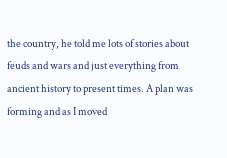the country, he told me lots of stories about feuds and wars and just everything from ancient history to present times. A plan was forming and as I moved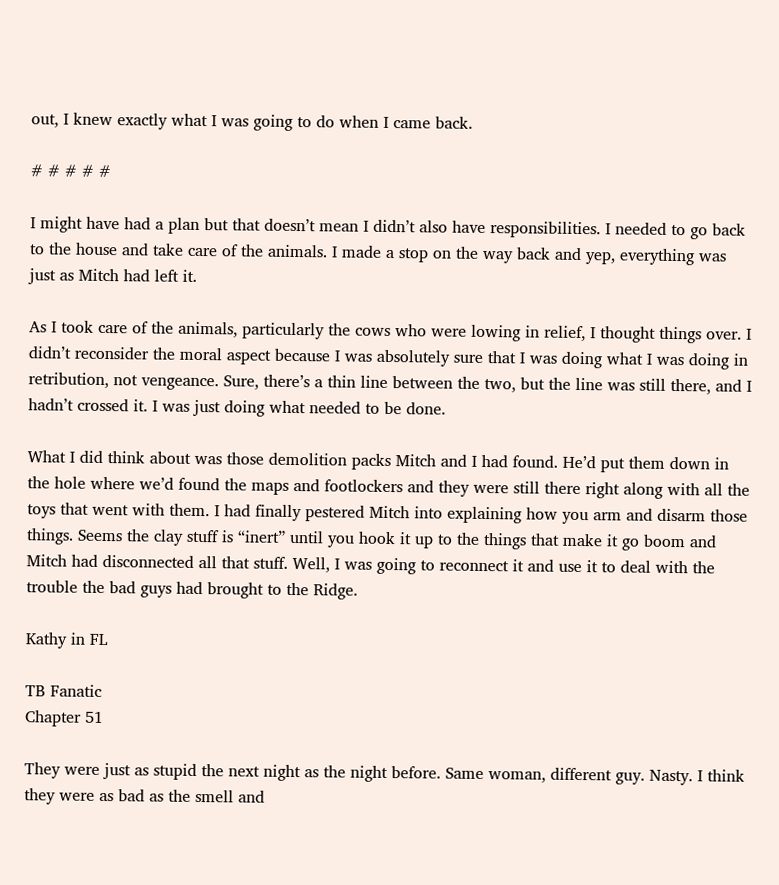out, I knew exactly what I was going to do when I came back.

# # # # #

I might have had a plan but that doesn’t mean I didn’t also have responsibilities. I needed to go back to the house and take care of the animals. I made a stop on the way back and yep, everything was just as Mitch had left it.

As I took care of the animals, particularly the cows who were lowing in relief, I thought things over. I didn’t reconsider the moral aspect because I was absolutely sure that I was doing what I was doing in retribution, not vengeance. Sure, there’s a thin line between the two, but the line was still there, and I hadn’t crossed it. I was just doing what needed to be done.

What I did think about was those demolition packs Mitch and I had found. He’d put them down in the hole where we’d found the maps and footlockers and they were still there right along with all the toys that went with them. I had finally pestered Mitch into explaining how you arm and disarm those things. Seems the clay stuff is “inert” until you hook it up to the things that make it go boom and Mitch had disconnected all that stuff. Well, I was going to reconnect it and use it to deal with the trouble the bad guys had brought to the Ridge.

Kathy in FL

TB Fanatic
Chapter 51

They were just as stupid the next night as the night before. Same woman, different guy. Nasty. I think they were as bad as the smell and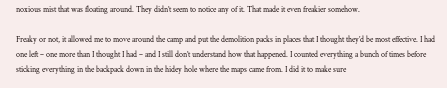noxious mist that was floating around. They didn’t seem to notice any of it. That made it even freakier somehow.

Freaky or not, it allowed me to move around the camp and put the demolition packs in places that I thought they’d be most effective. I had one left – one more than I thought I had – and I still don’t understand how that happened. I counted everything a bunch of times before sticking everything in the backpack down in the hidey hole where the maps came from. I did it to make sure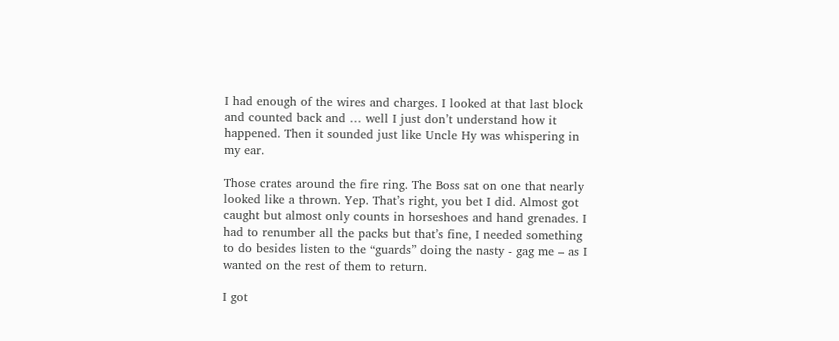I had enough of the wires and charges. I looked at that last block and counted back and … well I just don’t understand how it happened. Then it sounded just like Uncle Hy was whispering in my ear.

Those crates around the fire ring. The Boss sat on one that nearly looked like a thrown. Yep. That’s right, you bet I did. Almost got caught but almost only counts in horseshoes and hand grenades. I had to renumber all the packs but that’s fine, I needed something to do besides listen to the “guards” doing the nasty - gag me – as I wanted on the rest of them to return.

I got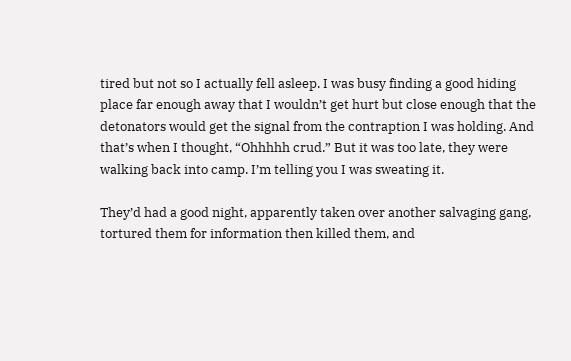tired but not so I actually fell asleep. I was busy finding a good hiding place far enough away that I wouldn’t get hurt but close enough that the detonators would get the signal from the contraption I was holding. And that’s when I thought, “Ohhhhh crud.” But it was too late, they were walking back into camp. I’m telling you I was sweating it.

They’d had a good night, apparently taken over another salvaging gang, tortured them for information then killed them, and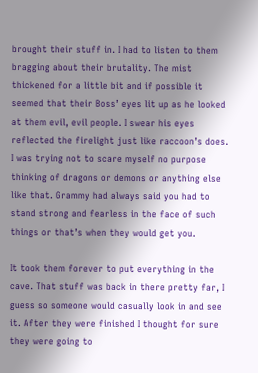brought their stuff in. I had to listen to them bragging about their brutality. The mist thickened for a little bit and if possible it seemed that their Boss’ eyes lit up as he looked at them evil, evil people. I swear his eyes reflected the firelight just like raccoon’s does. I was trying not to scare myself no purpose thinking of dragons or demons or anything else like that. Grammy had always said you had to stand strong and fearless in the face of such things or that’s when they would get you.

It took them forever to put everything in the cave. That stuff was back in there pretty far, I guess so someone would casually look in and see it. After they were finished I thought for sure they were going to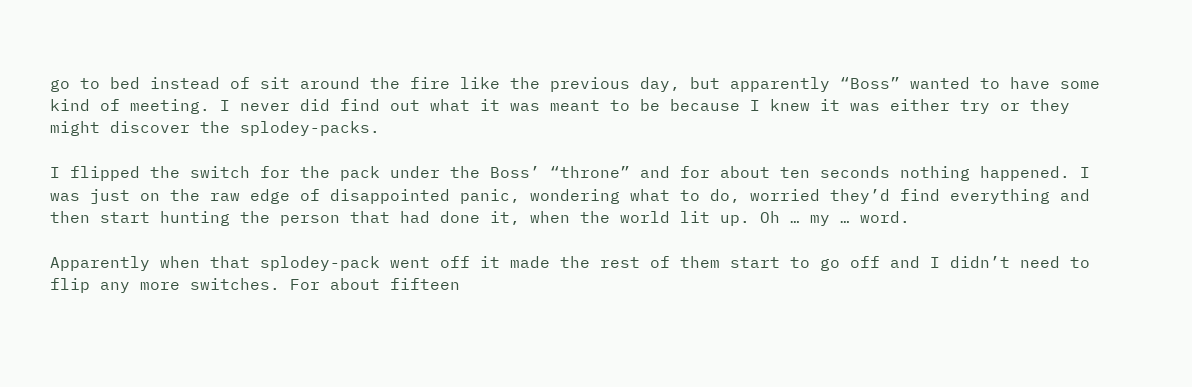go to bed instead of sit around the fire like the previous day, but apparently “Boss” wanted to have some kind of meeting. I never did find out what it was meant to be because I knew it was either try or they might discover the splodey-packs.

I flipped the switch for the pack under the Boss’ “throne” and for about ten seconds nothing happened. I was just on the raw edge of disappointed panic, wondering what to do, worried they’d find everything and then start hunting the person that had done it, when the world lit up. Oh … my … word.

Apparently when that splodey-pack went off it made the rest of them start to go off and I didn’t need to flip any more switches. For about fifteen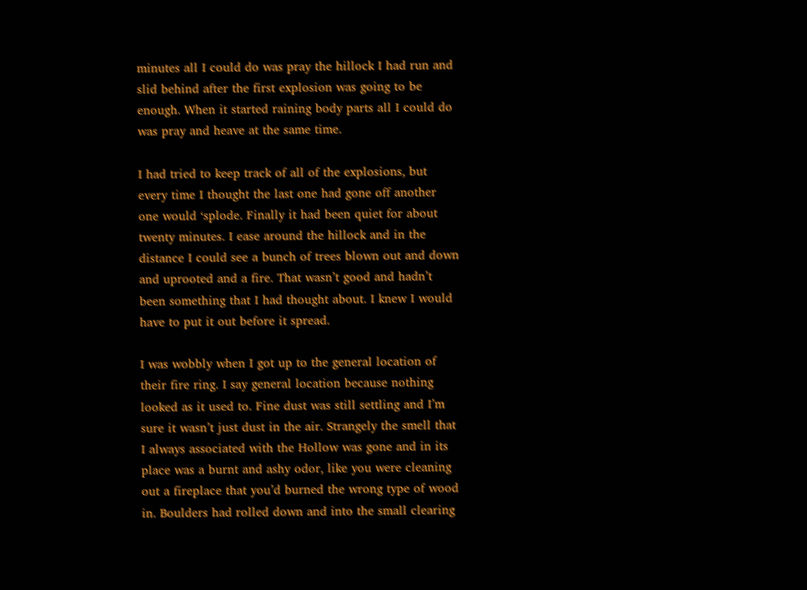minutes all I could do was pray the hillock I had run and slid behind after the first explosion was going to be enough. When it started raining body parts all I could do was pray and heave at the same time.

I had tried to keep track of all of the explosions, but every time I thought the last one had gone off another one would ‘splode. Finally it had been quiet for about twenty minutes. I ease around the hillock and in the distance I could see a bunch of trees blown out and down and uprooted and a fire. That wasn’t good and hadn’t been something that I had thought about. I knew I would have to put it out before it spread.

I was wobbly when I got up to the general location of their fire ring. I say general location because nothing looked as it used to. Fine dust was still settling and I’m sure it wasn’t just dust in the air. Strangely the smell that I always associated with the Hollow was gone and in its place was a burnt and ashy odor, like you were cleaning out a fireplace that you’d burned the wrong type of wood in. Boulders had rolled down and into the small clearing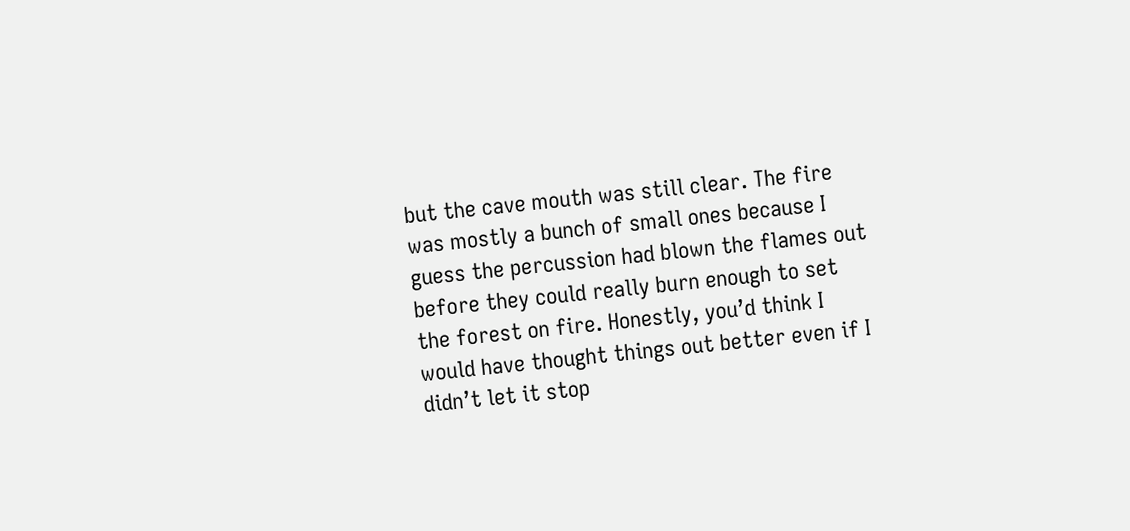but the cave mouth was still clear. The fire was mostly a bunch of small ones because I guess the percussion had blown the flames out before they could really burn enough to set the forest on fire. Honestly, you’d think I would have thought things out better even if I didn’t let it stop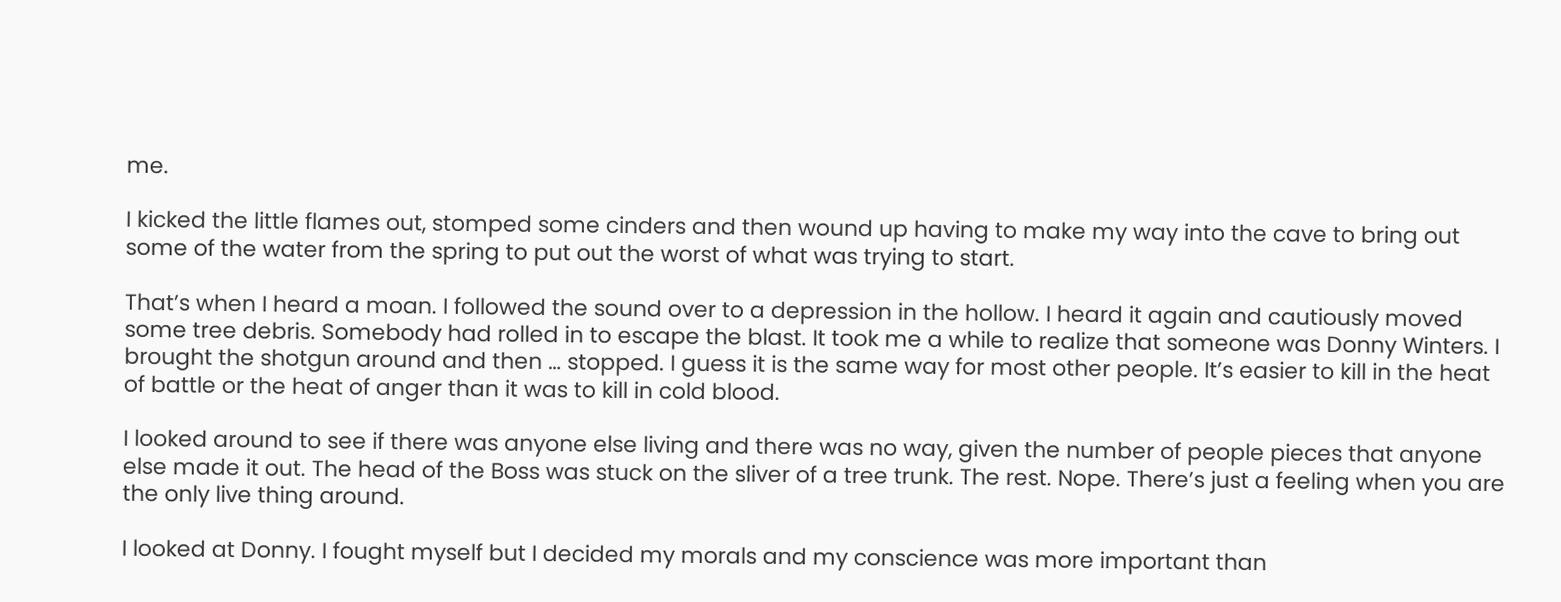me.

I kicked the little flames out, stomped some cinders and then wound up having to make my way into the cave to bring out some of the water from the spring to put out the worst of what was trying to start.

That’s when I heard a moan. I followed the sound over to a depression in the hollow. I heard it again and cautiously moved some tree debris. Somebody had rolled in to escape the blast. It took me a while to realize that someone was Donny Winters. I brought the shotgun around and then … stopped. I guess it is the same way for most other people. It’s easier to kill in the heat of battle or the heat of anger than it was to kill in cold blood.

I looked around to see if there was anyone else living and there was no way, given the number of people pieces that anyone else made it out. The head of the Boss was stuck on the sliver of a tree trunk. The rest. Nope. There’s just a feeling when you are the only live thing around.

I looked at Donny. I fought myself but I decided my morals and my conscience was more important than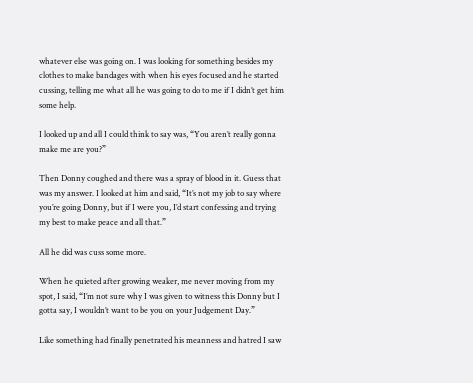whatever else was going on. I was looking for something besides my clothes to make bandages with when his eyes focused and he started cussing, telling me what all he was going to do to me if I didn’t get him some help.

I looked up and all I could think to say was, “You aren’t really gonna make me are you?”

Then Donny coughed and there was a spray of blood in it. Guess that was my answer. I looked at him and said, “It’s not my job to say where you’re going Donny, but if I were you, I’d start confessing and trying my best to make peace and all that.”

All he did was cuss some more.

When he quieted after growing weaker, me never moving from my spot, I said, “I’m not sure why I was given to witness this Donny but I gotta say, I wouldn’t want to be you on your Judgement Day.”

Like something had finally penetrated his meanness and hatred I saw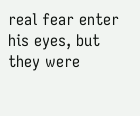real fear enter his eyes, but they were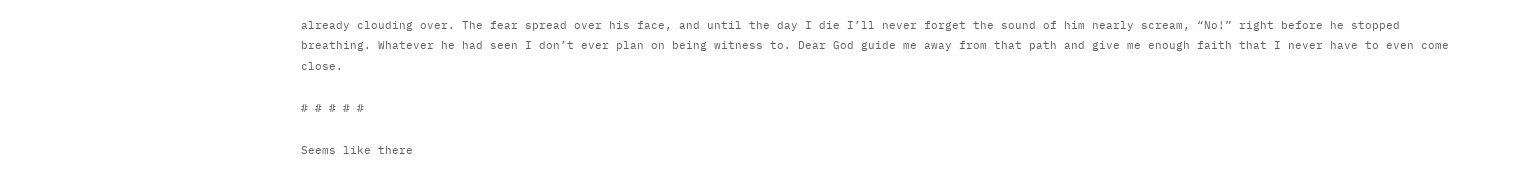already clouding over. The fear spread over his face, and until the day I die I’ll never forget the sound of him nearly scream, “No!” right before he stopped breathing. Whatever he had seen I don’t ever plan on being witness to. Dear God guide me away from that path and give me enough faith that I never have to even come close.

# # # # #

Seems like there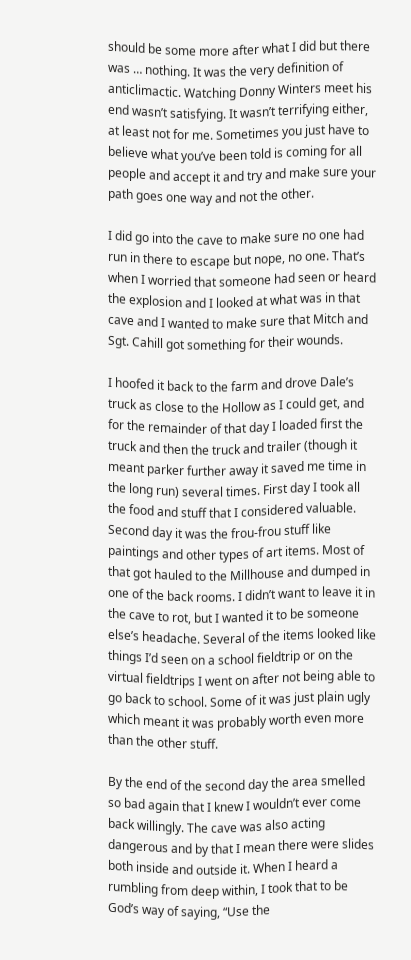should be some more after what I did but there was … nothing. It was the very definition of anticlimactic. Watching Donny Winters meet his end wasn’t satisfying. It wasn’t terrifying either, at least not for me. Sometimes you just have to believe what you’ve been told is coming for all people and accept it and try and make sure your path goes one way and not the other.

I did go into the cave to make sure no one had run in there to escape but nope, no one. That’s when I worried that someone had seen or heard the explosion and I looked at what was in that cave and I wanted to make sure that Mitch and Sgt. Cahill got something for their wounds.

I hoofed it back to the farm and drove Dale’s truck as close to the Hollow as I could get, and for the remainder of that day I loaded first the truck and then the truck and trailer (though it meant parker further away it saved me time in the long run) several times. First day I took all the food and stuff that I considered valuable. Second day it was the frou-frou stuff like paintings and other types of art items. Most of that got hauled to the Millhouse and dumped in one of the back rooms. I didn’t want to leave it in the cave to rot, but I wanted it to be someone else’s headache. Several of the items looked like things I’d seen on a school fieldtrip or on the virtual fieldtrips I went on after not being able to go back to school. Some of it was just plain ugly which meant it was probably worth even more than the other stuff.

By the end of the second day the area smelled so bad again that I knew I wouldn’t ever come back willingly. The cave was also acting dangerous and by that I mean there were slides both inside and outside it. When I heard a rumbling from deep within, I took that to be God’s way of saying, “Use the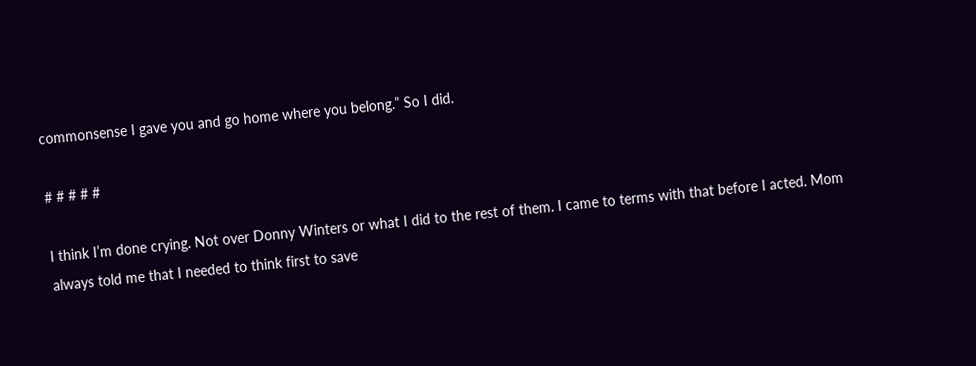commonsense I gave you and go home where you belong.” So I did.

# # # # #

I think I’m done crying. Not over Donny Winters or what I did to the rest of them. I came to terms with that before I acted. Mom always told me that I needed to think first to save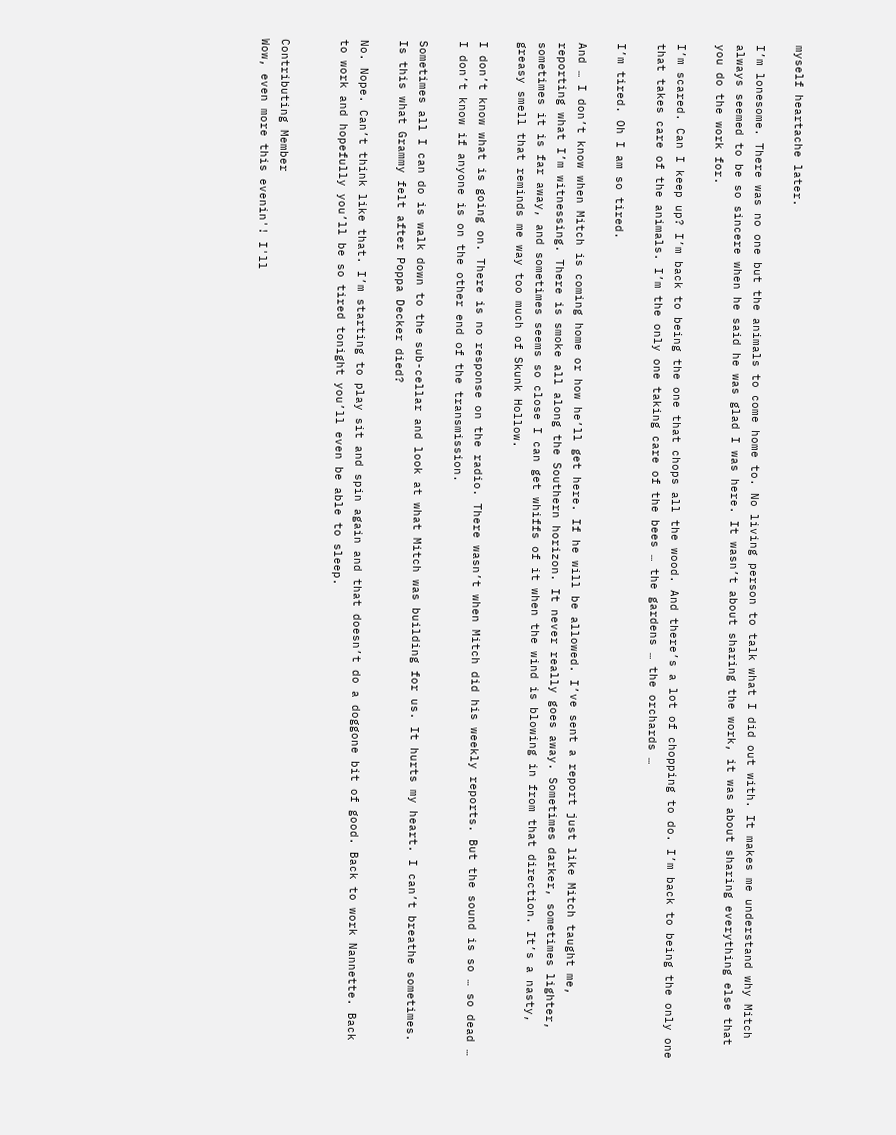myself heartache later.

I’m lonesome. There was no one but the animals to come home to. No living person to talk what I did out with. It makes me understand why Mitch always seemed to be so sincere when he said he was glad I was here. It wasn’t about sharing the work, it was about sharing everything else that you do the work for.

I’m scared. Can I keep up? I’m back to being the one that chops all the wood. And there’s a lot of chopping to do. I’m back to being the only one that takes care of the animals. I’m the only one taking care of the bees … the gardens … the orchards …

I’m tired. Oh I am so tired.

And … I don’t know when Mitch is coming home or how he’ll get here. If he will be allowed. I’ve sent a report just like Mitch taught me, reporting what I’m witnessing. There is smoke all along the Southern horizon. It never really goes away. Sometimes darker, sometimes lighter, sometimes it is far away, and sometimes seems so close I can get whiffs of it when the wind is blowing in from that direction. It’s a nasty, greasy smell that reminds me way too much of Skunk Hollow.

I don’t know what is going on. There is no response on the radio. There wasn’t when Mitch did his weekly reports. But the sound is so … so dead … I don’t know if anyone is on the other end of the transmission.

Sometimes all I can do is walk down to the sub-cellar and look at what Mitch was building for us. It hurts my heart. I can’t breathe sometimes. Is this what Grammy felt after Poppa Decker died?

No. Nope. Can’t think like that. I’m starting to play sit and spin again and that doesn’t do a doggone bit of good. Back to work Nannette. Back to work and hopefully you’ll be so tired tonight you’ll even be able to sleep.


Contributing Member
Wow, even more this evenin'! I'll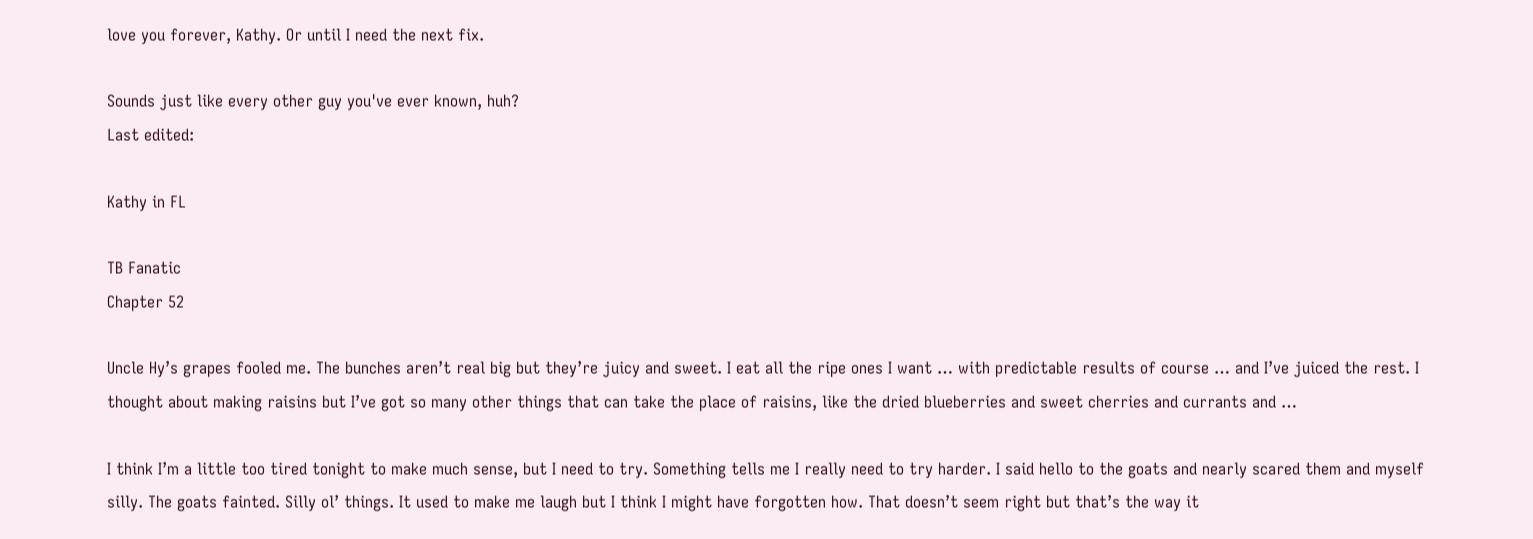love you forever, Kathy. Or until I need the next fix.

Sounds just like every other guy you've ever known, huh?
Last edited:

Kathy in FL

TB Fanatic
Chapter 52

Uncle Hy’s grapes fooled me. The bunches aren’t real big but they’re juicy and sweet. I eat all the ripe ones I want … with predictable results of course … and I’ve juiced the rest. I thought about making raisins but I’ve got so many other things that can take the place of raisins, like the dried blueberries and sweet cherries and currants and …

I think I’m a little too tired tonight to make much sense, but I need to try. Something tells me I really need to try harder. I said hello to the goats and nearly scared them and myself silly. The goats fainted. Silly ol’ things. It used to make me laugh but I think I might have forgotten how. That doesn’t seem right but that’s the way it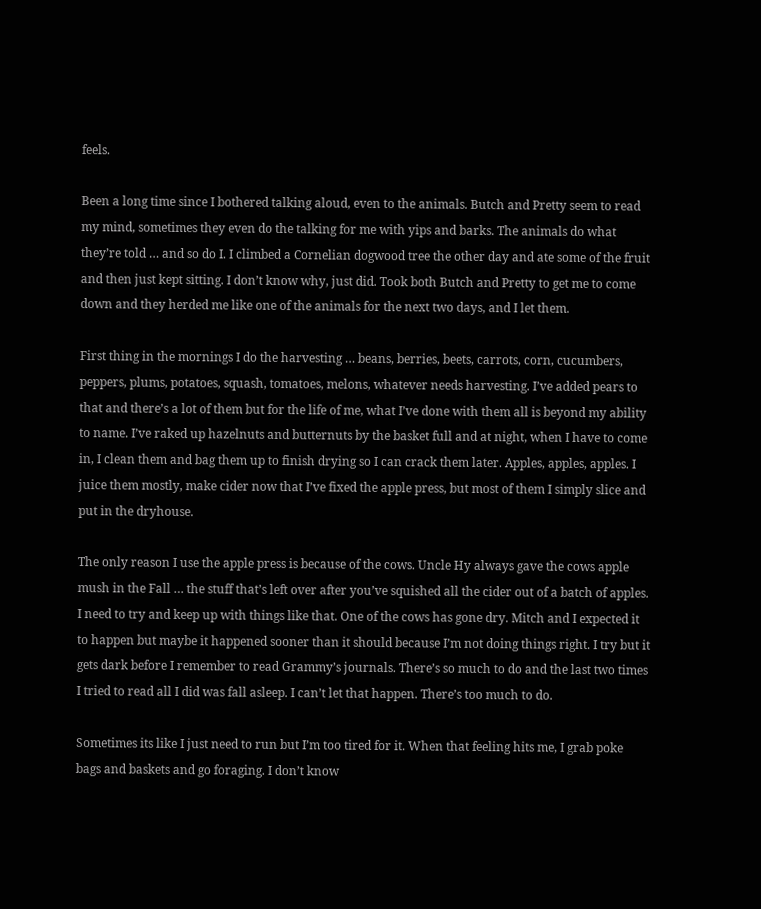feels.

Been a long time since I bothered talking aloud, even to the animals. Butch and Pretty seem to read my mind, sometimes they even do the talking for me with yips and barks. The animals do what they’re told … and so do I. I climbed a Cornelian dogwood tree the other day and ate some of the fruit and then just kept sitting. I don’t know why, just did. Took both Butch and Pretty to get me to come down and they herded me like one of the animals for the next two days, and I let them.

First thing in the mornings I do the harvesting … beans, berries, beets, carrots, corn, cucumbers, peppers, plums, potatoes, squash, tomatoes, melons, whatever needs harvesting. I’ve added pears to that and there’s a lot of them but for the life of me, what I’ve done with them all is beyond my ability to name. I’ve raked up hazelnuts and butternuts by the basket full and at night, when I have to come in, I clean them and bag them up to finish drying so I can crack them later. Apples, apples, apples. I juice them mostly, make cider now that I’ve fixed the apple press, but most of them I simply slice and put in the dryhouse.

The only reason I use the apple press is because of the cows. Uncle Hy always gave the cows apple mush in the Fall … the stuff that’s left over after you’ve squished all the cider out of a batch of apples. I need to try and keep up with things like that. One of the cows has gone dry. Mitch and I expected it to happen but maybe it happened sooner than it should because I’m not doing things right. I try but it gets dark before I remember to read Grammy’s journals. There’s so much to do and the last two times I tried to read all I did was fall asleep. I can’t let that happen. There’s too much to do.

Sometimes its like I just need to run but I’m too tired for it. When that feeling hits me, I grab poke bags and baskets and go foraging. I don’t know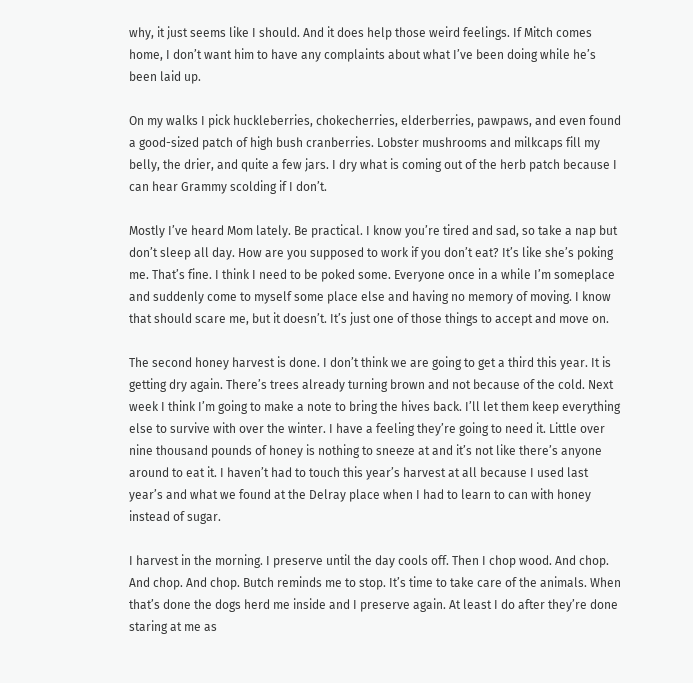why, it just seems like I should. And it does help those weird feelings. If Mitch comes home, I don’t want him to have any complaints about what I’ve been doing while he’s been laid up.

On my walks I pick huckleberries, chokecherries, elderberries, pawpaws, and even found a good-sized patch of high bush cranberries. Lobster mushrooms and milkcaps fill my belly, the drier, and quite a few jars. I dry what is coming out of the herb patch because I can hear Grammy scolding if I don’t.

Mostly I’ve heard Mom lately. Be practical. I know you’re tired and sad, so take a nap but don’t sleep all day. How are you supposed to work if you don’t eat? It’s like she’s poking me. That’s fine. I think I need to be poked some. Everyone once in a while I’m someplace and suddenly come to myself some place else and having no memory of moving. I know that should scare me, but it doesn’t. It’s just one of those things to accept and move on.

The second honey harvest is done. I don’t think we are going to get a third this year. It is getting dry again. There’s trees already turning brown and not because of the cold. Next week I think I’m going to make a note to bring the hives back. I’ll let them keep everything else to survive with over the winter. I have a feeling they’re going to need it. Little over nine thousand pounds of honey is nothing to sneeze at and it’s not like there’s anyone around to eat it. I haven’t had to touch this year’s harvest at all because I used last year’s and what we found at the Delray place when I had to learn to can with honey instead of sugar.

I harvest in the morning. I preserve until the day cools off. Then I chop wood. And chop. And chop. And chop. Butch reminds me to stop. It’s time to take care of the animals. When that’s done the dogs herd me inside and I preserve again. At least I do after they’re done staring at me as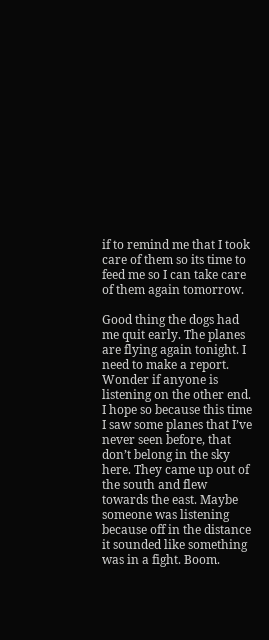if to remind me that I took care of them so its time to feed me so I can take care of them again tomorrow.

Good thing the dogs had me quit early. The planes are flying again tonight. I need to make a report. Wonder if anyone is listening on the other end. I hope so because this time I saw some planes that I’ve never seen before, that don’t belong in the sky here. They came up out of the south and flew towards the east. Maybe someone was listening because off in the distance it sounded like something was in a fight. Boom.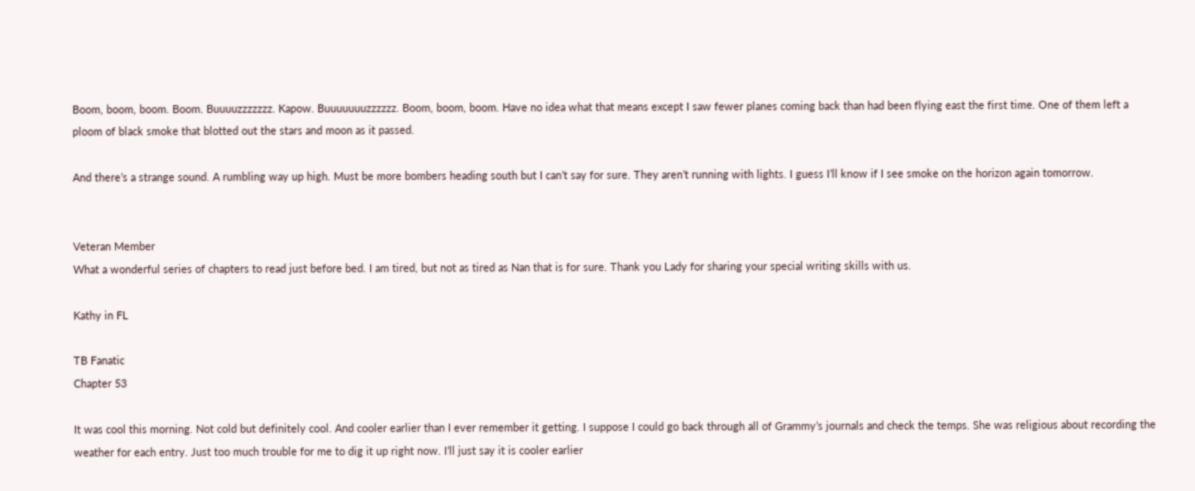Boom, boom, boom. Boom. Buuuuzzzzzzz. Kapow. Buuuuuuuzzzzzz. Boom, boom, boom. Have no idea what that means except I saw fewer planes coming back than had been flying east the first time. One of them left a ploom of black smoke that blotted out the stars and moon as it passed.

And there’s a strange sound. A rumbling way up high. Must be more bombers heading south but I can’t say for sure. They aren’t running with lights. I guess I’ll know if I see smoke on the horizon again tomorrow.


Veteran Member
What a wonderful series of chapters to read just before bed. I am tired, but not as tired as Nan that is for sure. Thank you Lady for sharing your special writing skills with us.

Kathy in FL

TB Fanatic
Chapter 53

It was cool this morning. Not cold but definitely cool. And cooler earlier than I ever remember it getting. I suppose I could go back through all of Grammy’s journals and check the temps. She was religious about recording the weather for each entry. Just too much trouble for me to dig it up right now. I’ll just say it is cooler earlier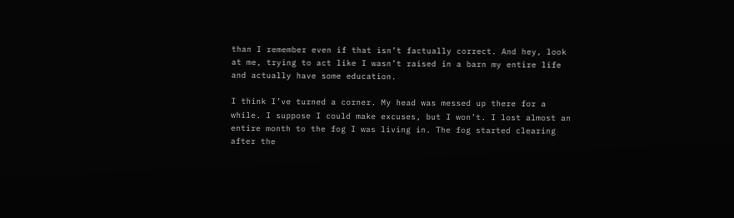than I remember even if that isn’t factually correct. And hey, look at me, trying to act like I wasn’t raised in a barn my entire life and actually have some education.

I think I’ve turned a corner. My head was messed up there for a while. I suppose I could make excuses, but I won’t. I lost almost an entire month to the fog I was living in. The fog started clearing after the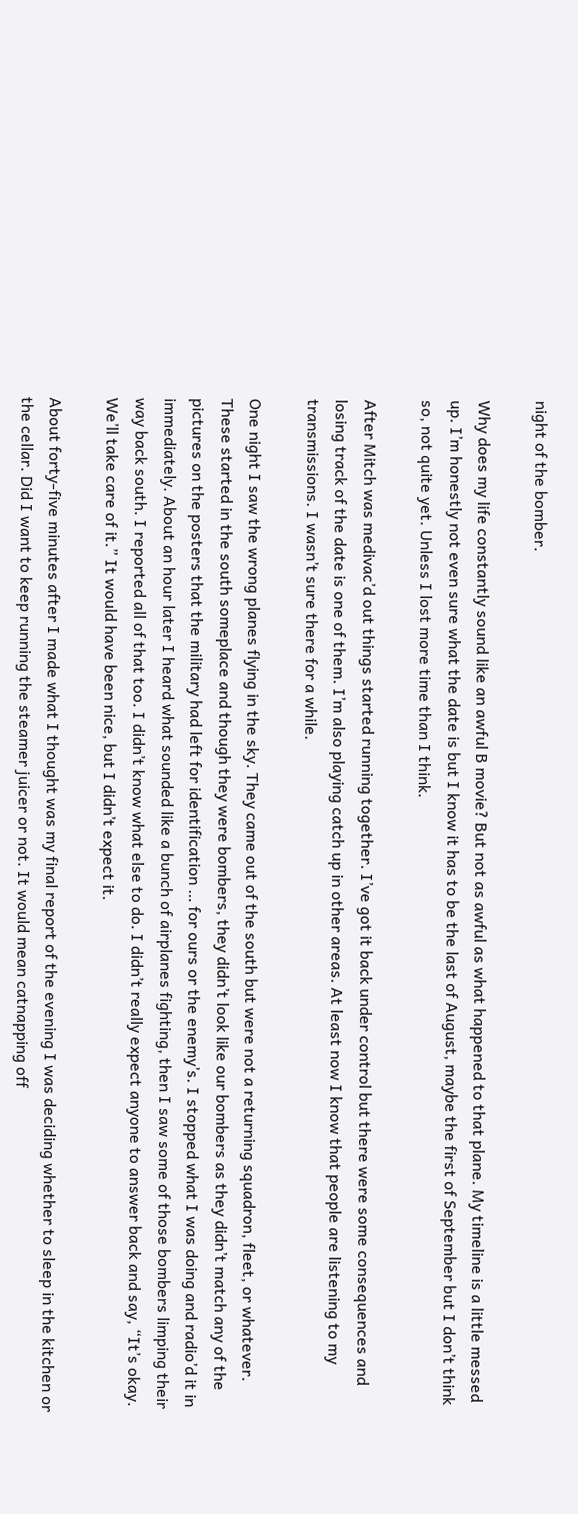night of the bomber.

Why does my life constantly sound like an awful B movie? But not as awful as what happened to that plane. My timeline is a little messed up. I’m honestly not even sure what the date is but I know it has to be the last of August, maybe the first of September but I don’t think so, not quite yet. Unless I lost more time than I think.

After Mitch was medivac’d out things started running together. I’ve got it back under control but there were some consequences and losing track of the date is one of them. I’m also playing catch up in other areas. At least now I know that people are listening to my transmissions. I wasn’t sure there for a while.

One night I saw the wrong planes flying in the sky. They came out of the south but were not a returning squadron, fleet, or whatever. These started in the south someplace and though they were bombers, they didn’t look like our bombers as they didn’t match any of the pictures on the posters that the military had left for identification … for ours or the enemy’s. I stopped what I was doing and radio’d it in immediately. About an hour later I heard what sounded like a bunch of airplanes fighting, then I saw some of those bombers limping their way back south. I reported all of that too. I didn’t know what else to do. I didn’t really expect anyone to answer back and say, “It’s okay. We’ll take care of it.” It would have been nice, but I didn’t expect it.

About forty-five minutes after I made what I thought was my final report of the evening I was deciding whether to sleep in the kitchen or the cellar. Did I want to keep running the steamer juicer or not. It would mean catnapping off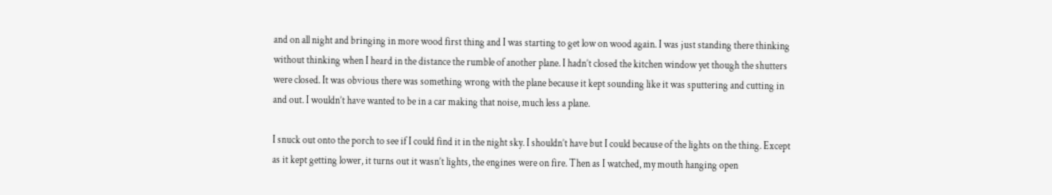and on all night and bringing in more wood first thing and I was starting to get low on wood again. I was just standing there thinking without thinking when I heard in the distance the rumble of another plane. I hadn’t closed the kitchen window yet though the shutters were closed. It was obvious there was something wrong with the plane because it kept sounding like it was sputtering and cutting in and out. I wouldn’t have wanted to be in a car making that noise, much less a plane.

I snuck out onto the porch to see if I could find it in the night sky. I shouldn’t have but I could because of the lights on the thing. Except as it kept getting lower, it turns out it wasn’t lights, the engines were on fire. Then as I watched, my mouth hanging open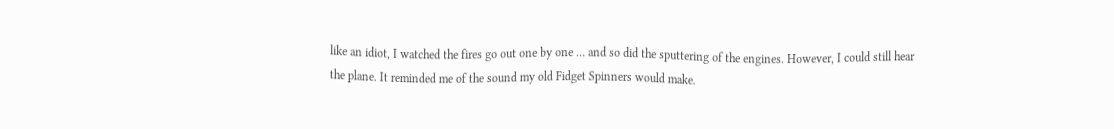like an idiot, I watched the fires go out one by one … and so did the sputtering of the engines. However, I could still hear the plane. It reminded me of the sound my old Fidget Spinners would make.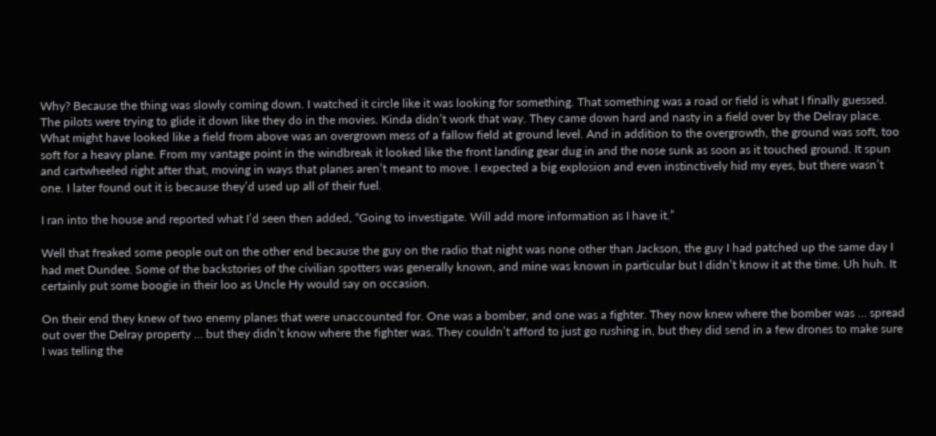Why? Because the thing was slowly coming down. I watched it circle like it was looking for something. That something was a road or field is what I finally guessed. The pilots were trying to glide it down like they do in the movies. Kinda didn’t work that way. They came down hard and nasty in a field over by the Delray place. What might have looked like a field from above was an overgrown mess of a fallow field at ground level. And in addition to the overgrowth, the ground was soft, too soft for a heavy plane. From my vantage point in the windbreak it looked like the front landing gear dug in and the nose sunk as soon as it touched ground. It spun and cartwheeled right after that, moving in ways that planes aren’t meant to move. I expected a big explosion and even instinctively hid my eyes, but there wasn’t one. I later found out it is because they’d used up all of their fuel.

I ran into the house and reported what I’d seen then added, “Going to investigate. Will add more information as I have it.”

Well that freaked some people out on the other end because the guy on the radio that night was none other than Jackson, the guy I had patched up the same day I had met Dundee. Some of the backstories of the civilian spotters was generally known, and mine was known in particular but I didn’t know it at the time. Uh huh. It certainly put some boogie in their loo as Uncle Hy would say on occasion.

On their end they knew of two enemy planes that were unaccounted for. One was a bomber, and one was a fighter. They now knew where the bomber was … spread out over the Delray property … but they didn’t know where the fighter was. They couldn’t afford to just go rushing in, but they did send in a few drones to make sure I was telling the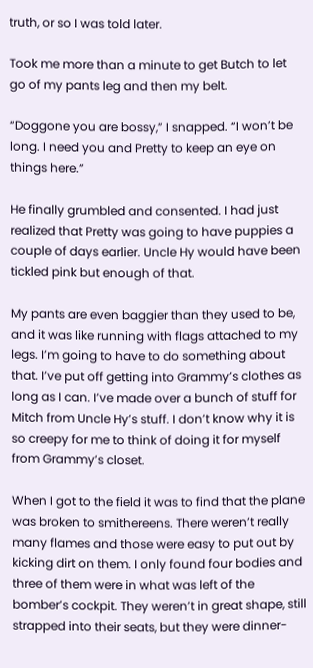truth, or so I was told later.

Took me more than a minute to get Butch to let go of my pants leg and then my belt.

“Doggone you are bossy,” I snapped. “I won’t be long. I need you and Pretty to keep an eye on things here.”

He finally grumbled and consented. I had just realized that Pretty was going to have puppies a couple of days earlier. Uncle Hy would have been tickled pink but enough of that.

My pants are even baggier than they used to be, and it was like running with flags attached to my legs. I’m going to have to do something about that. I’ve put off getting into Grammy’s clothes as long as I can. I’ve made over a bunch of stuff for Mitch from Uncle Hy’s stuff. I don’t know why it is so creepy for me to think of doing it for myself from Grammy’s closet.

When I got to the field it was to find that the plane was broken to smithereens. There weren’t really many flames and those were easy to put out by kicking dirt on them. I only found four bodies and three of them were in what was left of the bomber’s cockpit. They weren’t in great shape, still strapped into their seats, but they were dinner-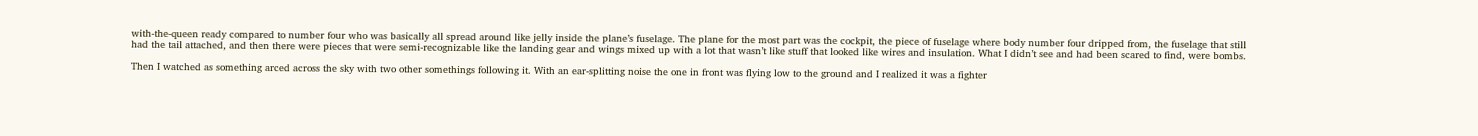with-the-queen ready compared to number four who was basically all spread around like jelly inside the plane’s fuselage. The plane for the most part was the cockpit, the piece of fuselage where body number four dripped from, the fuselage that still had the tail attached, and then there were pieces that were semi-recognizable like the landing gear and wings mixed up with a lot that wasn’t like stuff that looked like wires and insulation. What I didn’t see and had been scared to find, were bombs.

Then I watched as something arced across the sky with two other somethings following it. With an ear-splitting noise the one in front was flying low to the ground and I realized it was a fighter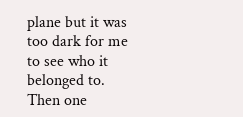plane but it was too dark for me to see who it belonged to. Then one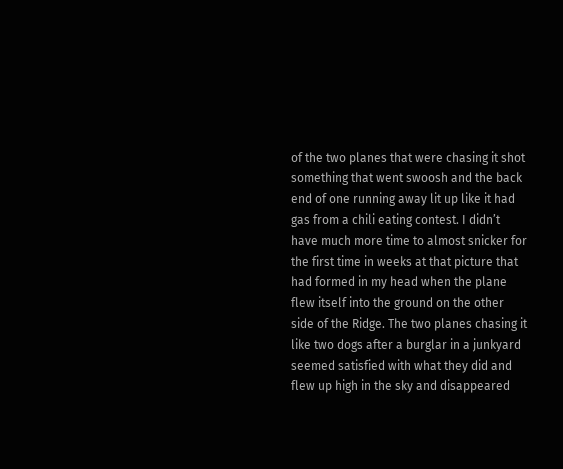of the two planes that were chasing it shot something that went swoosh and the back end of one running away lit up like it had gas from a chili eating contest. I didn’t have much more time to almost snicker for the first time in weeks at that picture that had formed in my head when the plane flew itself into the ground on the other side of the Ridge. The two planes chasing it like two dogs after a burglar in a junkyard seemed satisfied with what they did and flew up high in the sky and disappeared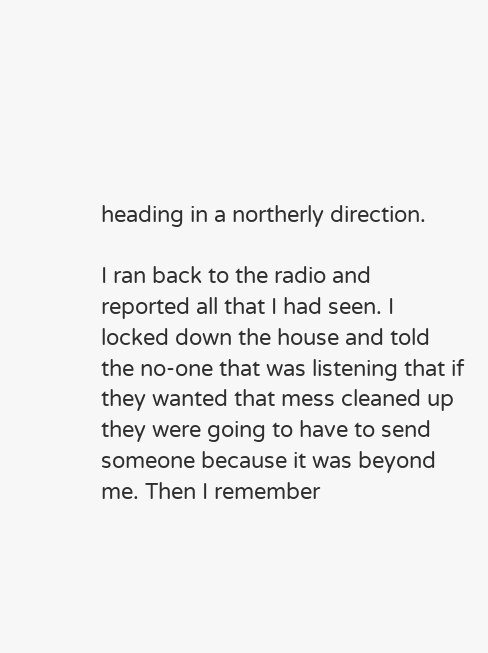heading in a northerly direction.

I ran back to the radio and reported all that I had seen. I locked down the house and told the no-one that was listening that if they wanted that mess cleaned up they were going to have to send someone because it was beyond me. Then I remember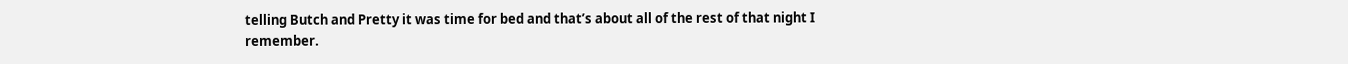telling Butch and Pretty it was time for bed and that’s about all of the rest of that night I remember.